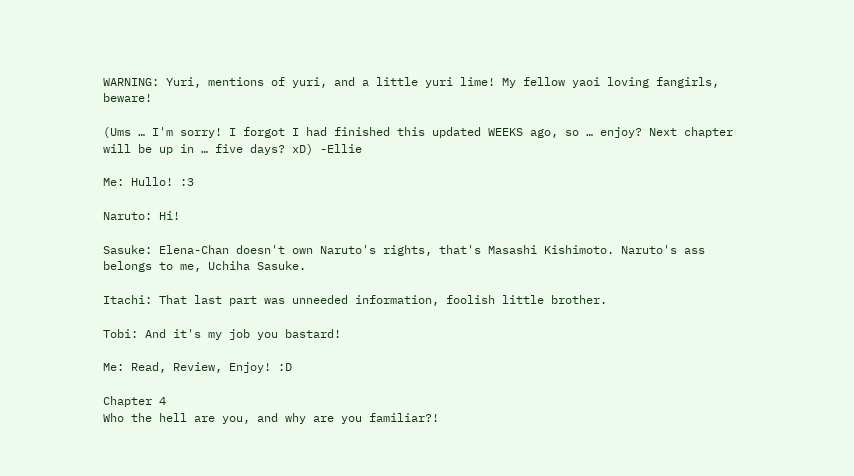WARNING: Yuri, mentions of yuri, and a little yuri lime! My fellow yaoi loving fangirls, beware!

(Ums … I'm sorry! I forgot I had finished this updated WEEKS ago, so … enjoy? Next chapter will be up in … five days? xD) -Ellie

Me: Hullo! :3

Naruto: Hi!

Sasuke: Elena-Chan doesn't own Naruto's rights, that's Masashi Kishimoto. Naruto's ass belongs to me, Uchiha Sasuke.

Itachi: That last part was unneeded information, foolish little brother.

Tobi: And it's my job you bastard!

Me: Read, Review, Enjoy! :D

Chapter 4
Who the hell are you, and why are you familiar?!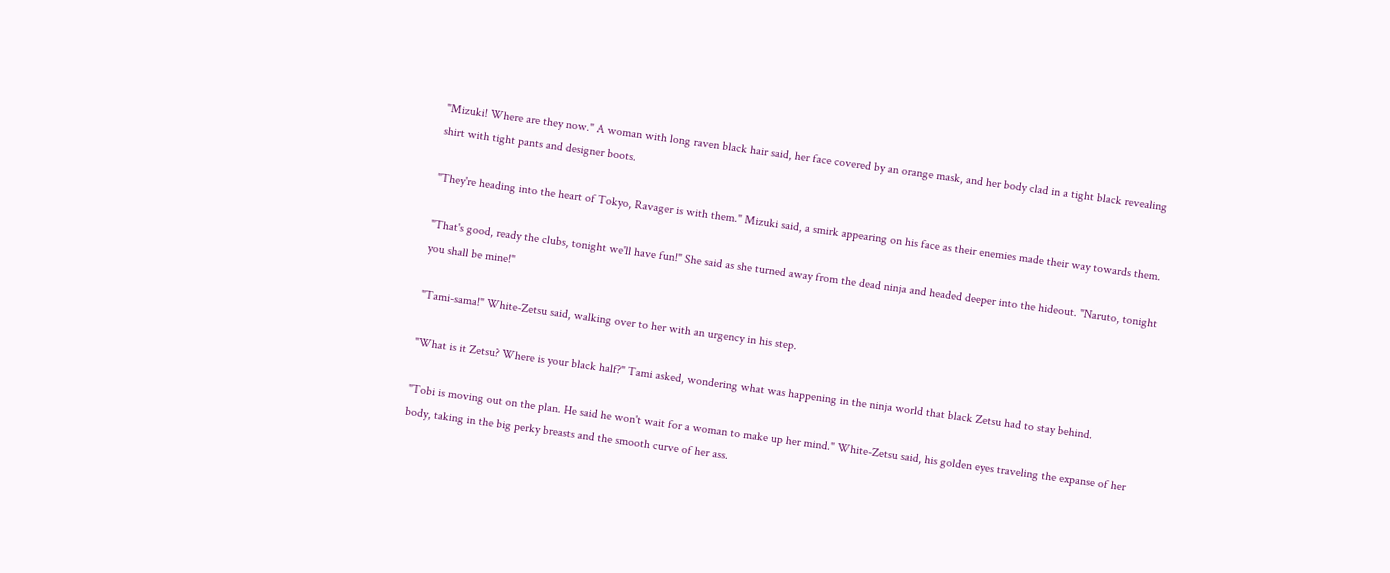"Mizuki! Where are they now." A woman with long raven black hair said, her face covered by an orange mask, and her body clad in a tight black revealing shirt with tight pants and designer boots.

"They're heading into the heart of Tokyo, Ravager is with them." Mizuki said, a smirk appearing on his face as their enemies made their way towards them.

"That's good, ready the clubs, tonight we'll have fun!" She said as she turned away from the dead ninja and headed deeper into the hideout. "Naruto, tonight you shall be mine!"

"Tami-sama!" White-Zetsu said, walking over to her with an urgency in his step.

"What is it Zetsu? Where is your black half?" Tami asked, wondering what was happening in the ninja world that black Zetsu had to stay behind.

"Tobi is moving out on the plan. He said he won't wait for a woman to make up her mind." White-Zetsu said, his golden eyes traveling the expanse of her body, taking in the big perky breasts and the smooth curve of her ass.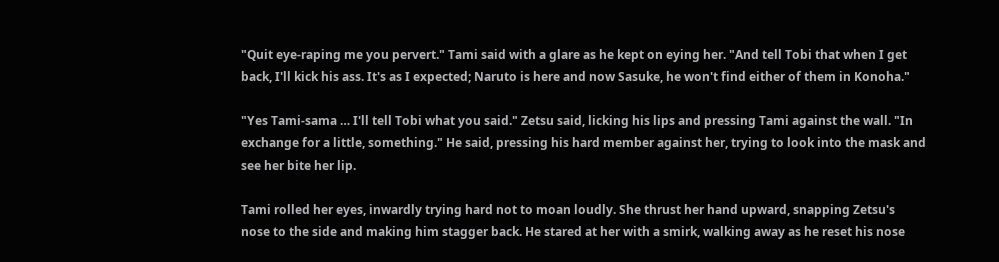"Quit eye-raping me you pervert." Tami said with a glare as he kept on eying her. "And tell Tobi that when I get back, I'll kick his ass. It's as I expected; Naruto is here and now Sasuke, he won't find either of them in Konoha."

"Yes Tami-sama … I'll tell Tobi what you said." Zetsu said, licking his lips and pressing Tami against the wall. "In exchange for a little, something." He said, pressing his hard member against her, trying to look into the mask and see her bite her lip.

Tami rolled her eyes, inwardly trying hard not to moan loudly. She thrust her hand upward, snapping Zetsu's nose to the side and making him stagger back. He stared at her with a smirk, walking away as he reset his nose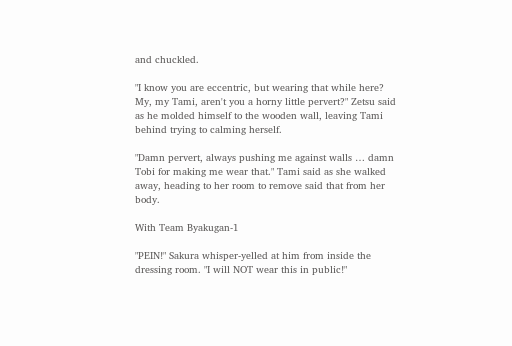and chuckled.

"I know you are eccentric, but wearing that while here? My, my Tami, aren't you a horny little pervert?" Zetsu said as he molded himself to the wooden wall, leaving Tami behind trying to calming herself.

"Damn pervert, always pushing me against walls … damn Tobi for making me wear that." Tami said as she walked away, heading to her room to remove said that from her body.

With Team Byakugan-1

"PEIN!" Sakura whisper-yelled at him from inside the dressing room. "I will NOT wear this in public!"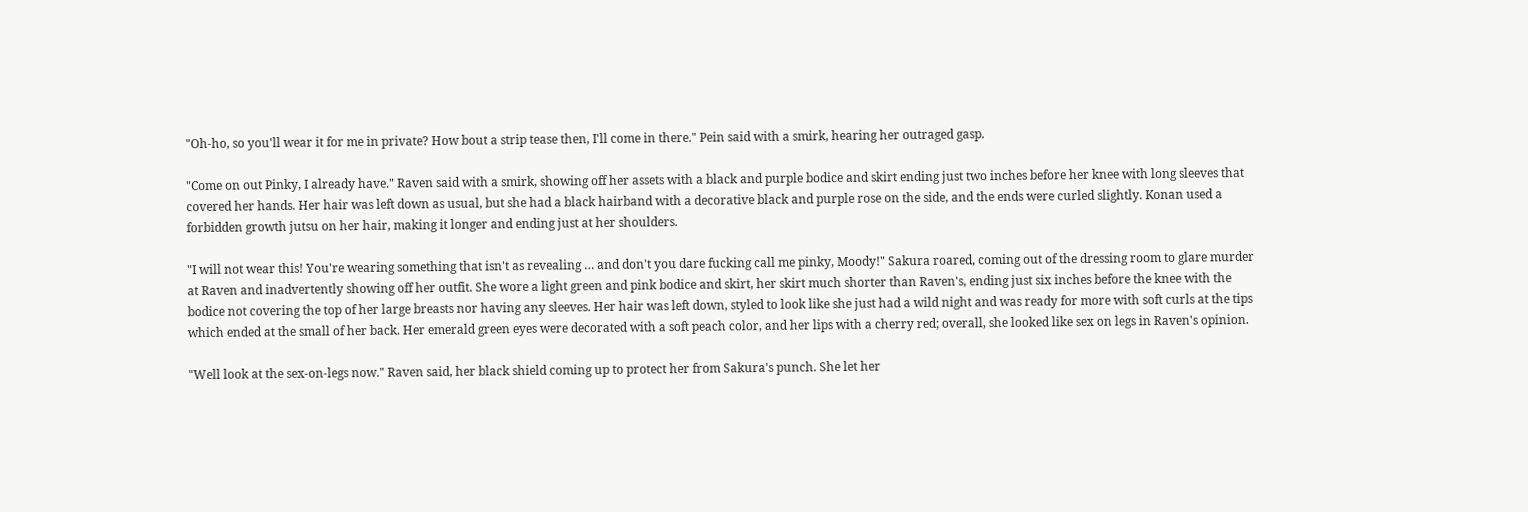"Oh-ho, so you'll wear it for me in private? How bout a strip tease then, I'll come in there." Pein said with a smirk, hearing her outraged gasp.

"Come on out Pinky, I already have." Raven said with a smirk, showing off her assets with a black and purple bodice and skirt ending just two inches before her knee with long sleeves that covered her hands. Her hair was left down as usual, but she had a black hairband with a decorative black and purple rose on the side, and the ends were curled slightly. Konan used a forbidden growth jutsu on her hair, making it longer and ending just at her shoulders.

"I will not wear this! You're wearing something that isn't as revealing … and don't you dare fucking call me pinky, Moody!" Sakura roared, coming out of the dressing room to glare murder at Raven and inadvertently showing off her outfit. She wore a light green and pink bodice and skirt, her skirt much shorter than Raven's, ending just six inches before the knee with the bodice not covering the top of her large breasts nor having any sleeves. Her hair was left down, styled to look like she just had a wild night and was ready for more with soft curls at the tips which ended at the small of her back. Her emerald green eyes were decorated with a soft peach color, and her lips with a cherry red; overall, she looked like sex on legs in Raven's opinion.

"Well look at the sex-on-legs now." Raven said, her black shield coming up to protect her from Sakura's punch. She let her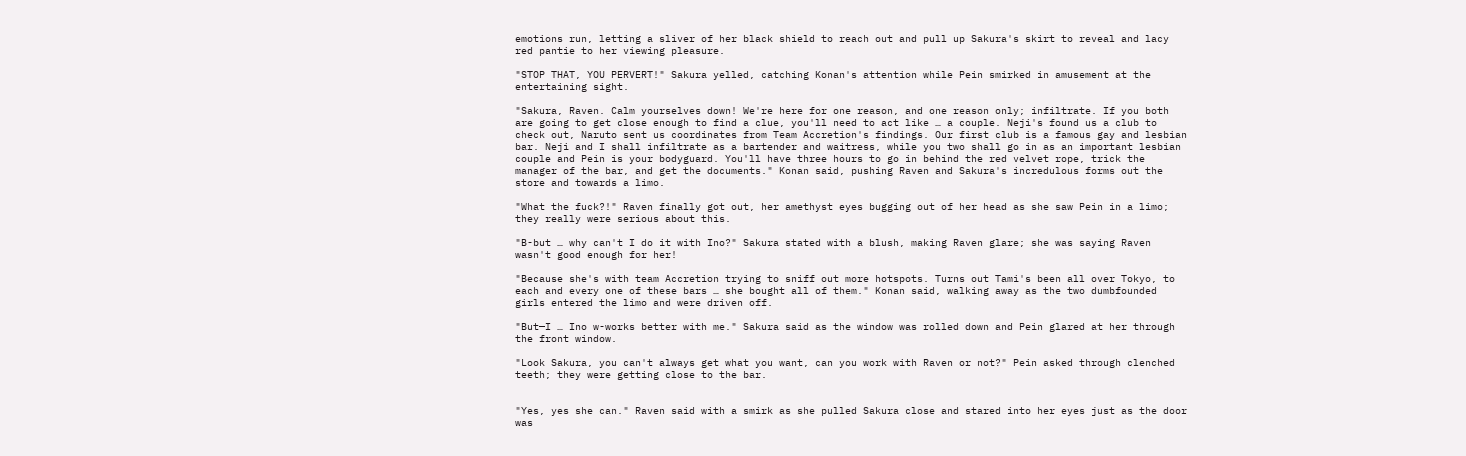emotions run, letting a sliver of her black shield to reach out and pull up Sakura's skirt to reveal and lacy red pantie to her viewing pleasure.

"STOP THAT, YOU PERVERT!" Sakura yelled, catching Konan's attention while Pein smirked in amusement at the entertaining sight.

"Sakura, Raven. Calm yourselves down! We're here for one reason, and one reason only; infiltrate. If you both are going to get close enough to find a clue, you'll need to act like … a couple. Neji's found us a club to check out, Naruto sent us coordinates from Team Accretion's findings. Our first club is a famous gay and lesbian bar. Neji and I shall infiltrate as a bartender and waitress, while you two shall go in as an important lesbian couple and Pein is your bodyguard. You'll have three hours to go in behind the red velvet rope, trick the manager of the bar, and get the documents." Konan said, pushing Raven and Sakura's incredulous forms out the store and towards a limo.

"What the fuck?!" Raven finally got out, her amethyst eyes bugging out of her head as she saw Pein in a limo; they really were serious about this.

"B-but … why can't I do it with Ino?" Sakura stated with a blush, making Raven glare; she was saying Raven wasn't good enough for her!

"Because she's with team Accretion trying to sniff out more hotspots. Turns out Tami's been all over Tokyo, to each and every one of these bars … she bought all of them." Konan said, walking away as the two dumbfounded girls entered the limo and were driven off.

"But—I … Ino w-works better with me." Sakura said as the window was rolled down and Pein glared at her through the front window.

"Look Sakura, you can't always get what you want, can you work with Raven or not?" Pein asked through clenched teeth; they were getting close to the bar.


"Yes, yes she can." Raven said with a smirk as she pulled Sakura close and stared into her eyes just as the door was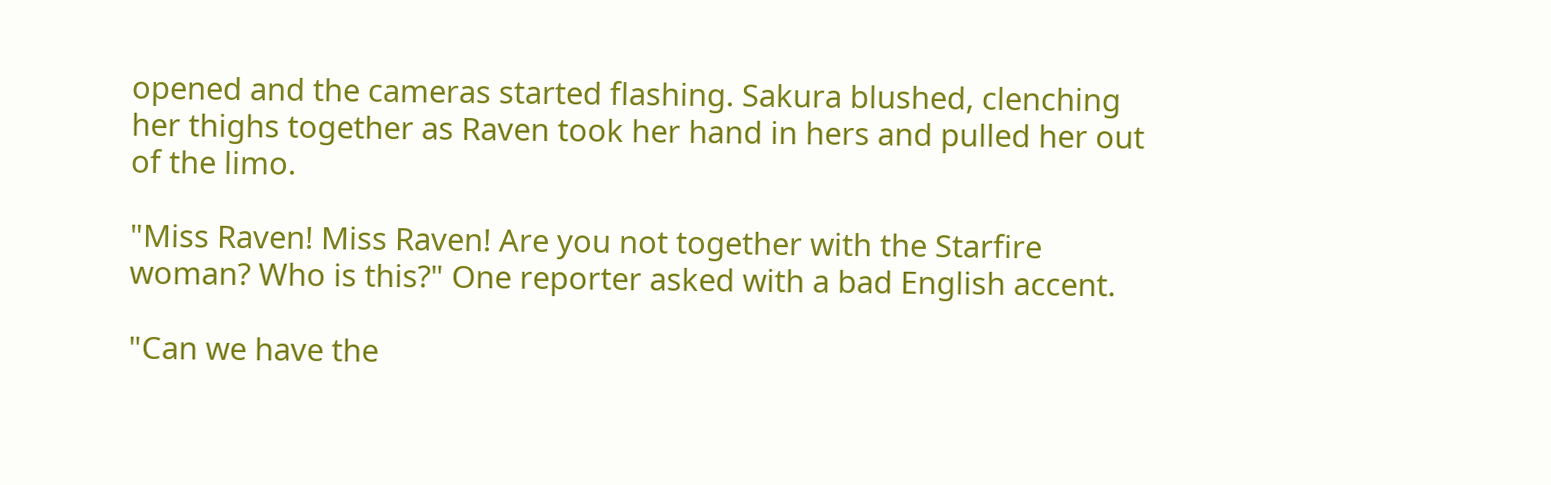opened and the cameras started flashing. Sakura blushed, clenching her thighs together as Raven took her hand in hers and pulled her out of the limo.

"Miss Raven! Miss Raven! Are you not together with the Starfire woman? Who is this?" One reporter asked with a bad English accent.

"Can we have the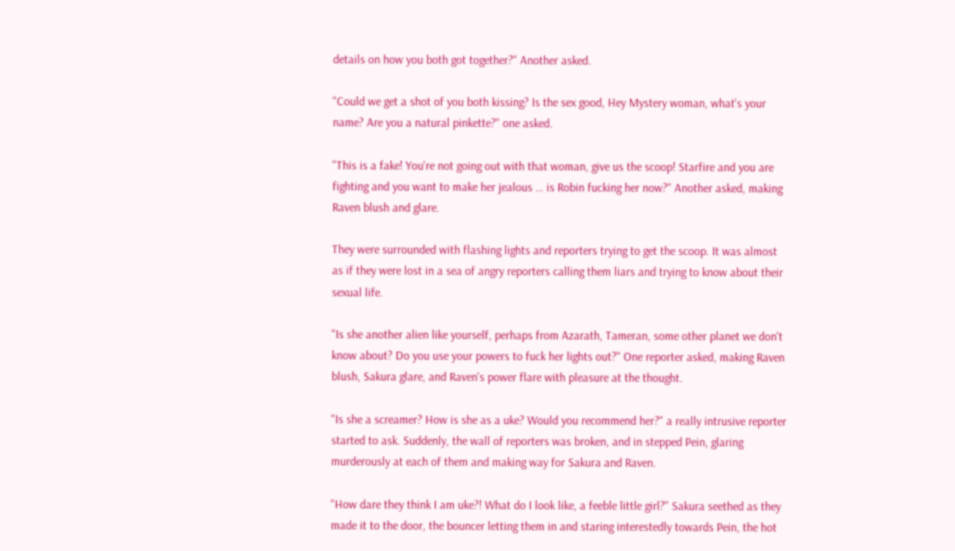details on how you both got together?" Another asked.

"Could we get a shot of you both kissing? Is the sex good, Hey Mystery woman, what's your name? Are you a natural pinkette?" one asked.

"This is a fake! You're not going out with that woman, give us the scoop! Starfire and you are fighting and you want to make her jealous … is Robin fucking her now?" Another asked, making Raven blush and glare.

They were surrounded with flashing lights and reporters trying to get the scoop. It was almost as if they were lost in a sea of angry reporters calling them liars and trying to know about their sexual life.

"Is she another alien like yourself, perhaps from Azarath, Tameran, some other planet we don't know about? Do you use your powers to fuck her lights out?" One reporter asked, making Raven blush, Sakura glare, and Raven's power flare with pleasure at the thought.

"Is she a screamer? How is she as a uke? Would you recommend her?" a really intrusive reporter started to ask. Suddenly, the wall of reporters was broken, and in stepped Pein, glaring murderously at each of them and making way for Sakura and Raven.

"How dare they think I am uke?! What do I look like, a feeble little girl?" Sakura seethed as they made it to the door, the bouncer letting them in and staring interestedly towards Pein, the hot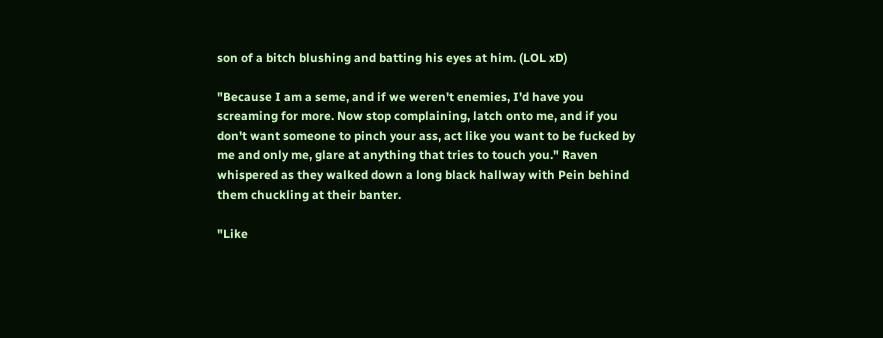son of a bitch blushing and batting his eyes at him. (LOL xD)

"Because I am a seme, and if we weren't enemies, I'd have you screaming for more. Now stop complaining, latch onto me, and if you don't want someone to pinch your ass, act like you want to be fucked by me and only me, glare at anything that tries to touch you." Raven whispered as they walked down a long black hallway with Pein behind them chuckling at their banter.

"Like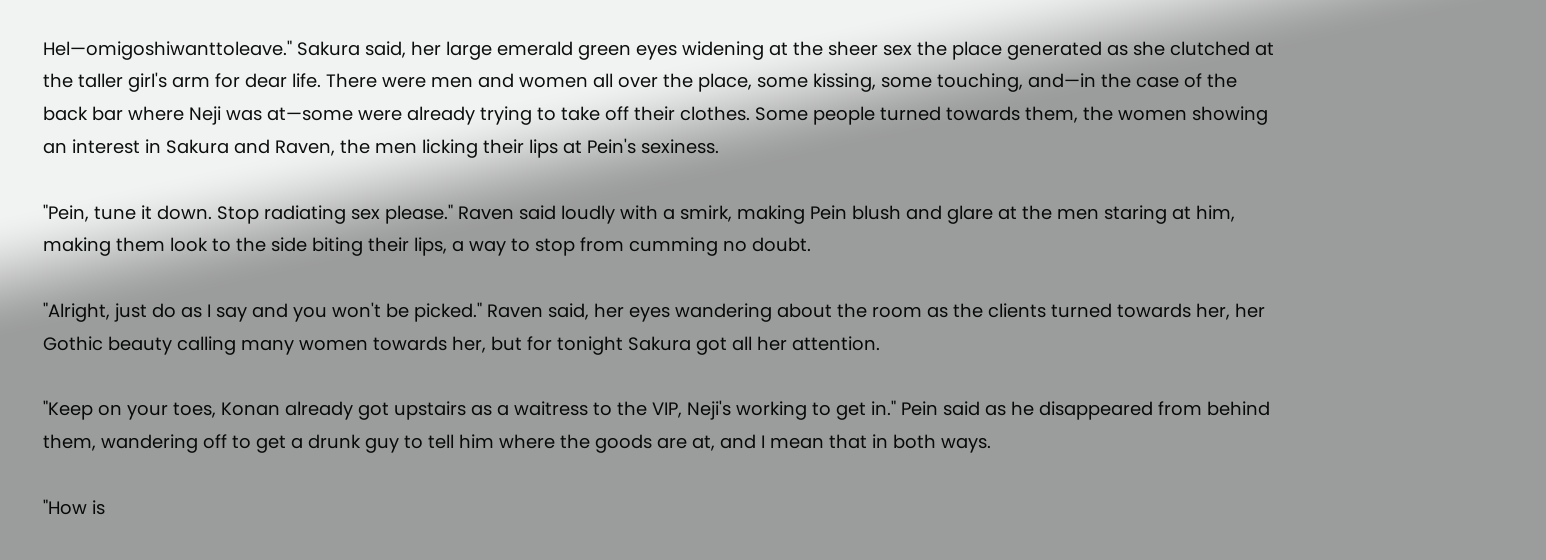Hel—omigoshiwanttoleave." Sakura said, her large emerald green eyes widening at the sheer sex the place generated as she clutched at the taller girl's arm for dear life. There were men and women all over the place, some kissing, some touching, and—in the case of the back bar where Neji was at—some were already trying to take off their clothes. Some people turned towards them, the women showing an interest in Sakura and Raven, the men licking their lips at Pein's sexiness.

"Pein, tune it down. Stop radiating sex please." Raven said loudly with a smirk, making Pein blush and glare at the men staring at him, making them look to the side biting their lips, a way to stop from cumming no doubt.

"Alright, just do as I say and you won't be picked." Raven said, her eyes wandering about the room as the clients turned towards her, her Gothic beauty calling many women towards her, but for tonight Sakura got all her attention.

"Keep on your toes, Konan already got upstairs as a waitress to the VIP, Neji's working to get in." Pein said as he disappeared from behind them, wandering off to get a drunk guy to tell him where the goods are at, and I mean that in both ways.

"How is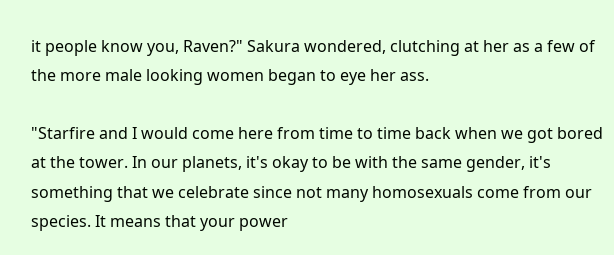it people know you, Raven?" Sakura wondered, clutching at her as a few of the more male looking women began to eye her ass.

"Starfire and I would come here from time to time back when we got bored at the tower. In our planets, it's okay to be with the same gender, it's something that we celebrate since not many homosexuals come from our species. It means that your power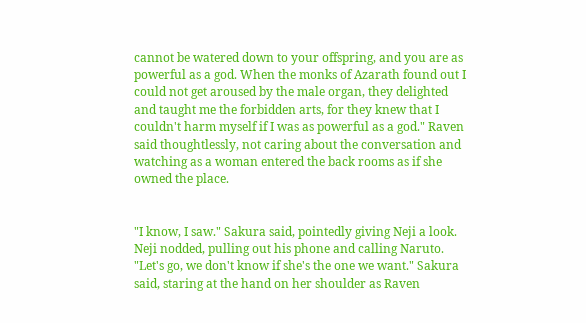cannot be watered down to your offspring, and you are as powerful as a god. When the monks of Azarath found out I could not get aroused by the male organ, they delighted and taught me the forbidden arts, for they knew that I couldn't harm myself if I was as powerful as a god." Raven said thoughtlessly, not caring about the conversation and watching as a woman entered the back rooms as if she owned the place.


"I know, I saw." Sakura said, pointedly giving Neji a look. Neji nodded, pulling out his phone and calling Naruto. "Let's go, we don't know if she's the one we want." Sakura said, staring at the hand on her shoulder as Raven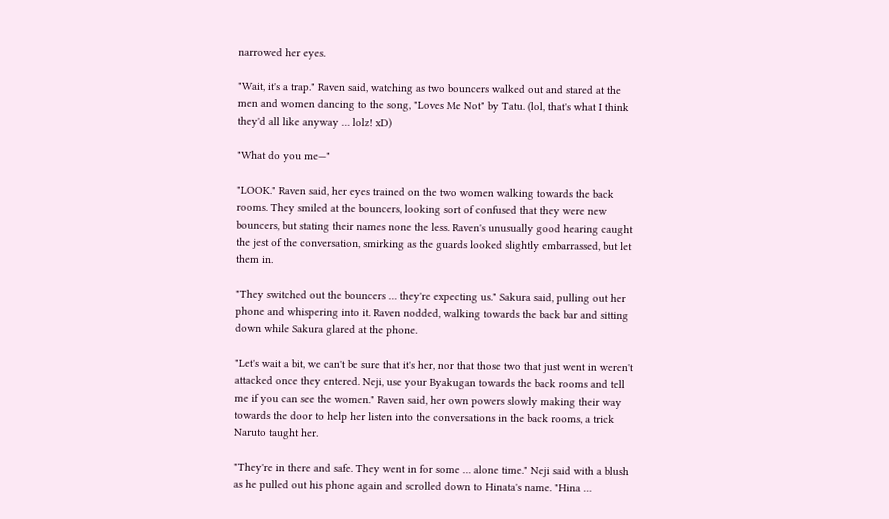narrowed her eyes.

"Wait, it's a trap." Raven said, watching as two bouncers walked out and stared at the men and women dancing to the song, "Loves Me Not" by Tatu. (lol, that's what I think they'd all like anyway … lolz! xD)

"What do you me—"

"LOOK." Raven said, her eyes trained on the two women walking towards the back rooms. They smiled at the bouncers, looking sort of confused that they were new bouncers, but stating their names none the less. Raven's unusually good hearing caught the jest of the conversation, smirking as the guards looked slightly embarrassed, but let them in.

"They switched out the bouncers … they're expecting us." Sakura said, pulling out her phone and whispering into it. Raven nodded, walking towards the back bar and sitting down while Sakura glared at the phone.

"Let's wait a bit, we can't be sure that it's her, nor that those two that just went in weren't attacked once they entered. Neji, use your Byakugan towards the back rooms and tell me if you can see the women." Raven said, her own powers slowly making their way towards the door to help her listen into the conversations in the back rooms, a trick Naruto taught her.

"They're in there and safe. They went in for some … alone time." Neji said with a blush as he pulled out his phone again and scrolled down to Hinata's name. "Hina …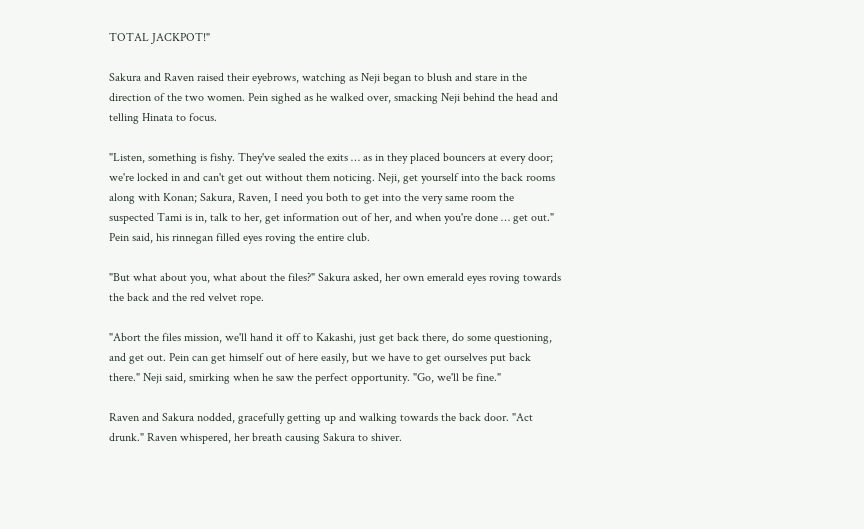TOTAL JACKPOT!"

Sakura and Raven raised their eyebrows, watching as Neji began to blush and stare in the direction of the two women. Pein sighed as he walked over, smacking Neji behind the head and telling Hinata to focus.

"Listen, something is fishy. They've sealed the exits … as in they placed bouncers at every door; we're locked in and can't get out without them noticing. Neji, get yourself into the back rooms along with Konan; Sakura, Raven, I need you both to get into the very same room the suspected Tami is in, talk to her, get information out of her, and when you're done … get out." Pein said, his rinnegan filled eyes roving the entire club.

"But what about you, what about the files?" Sakura asked, her own emerald eyes roving towards the back and the red velvet rope.

"Abort the files mission, we'll hand it off to Kakashi, just get back there, do some questioning, and get out. Pein can get himself out of here easily, but we have to get ourselves put back there." Neji said, smirking when he saw the perfect opportunity. "Go, we'll be fine."

Raven and Sakura nodded, gracefully getting up and walking towards the back door. "Act drunk." Raven whispered, her breath causing Sakura to shiver.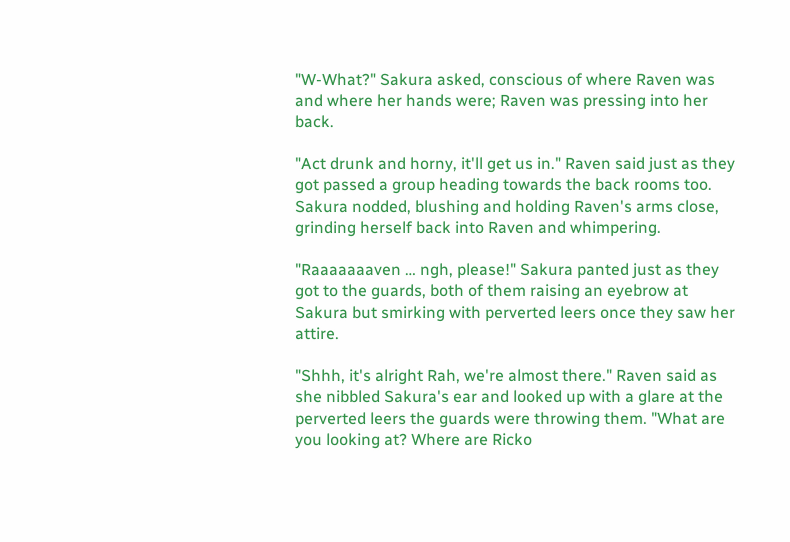"W-What?" Sakura asked, conscious of where Raven was and where her hands were; Raven was pressing into her back.

"Act drunk and horny, it'll get us in." Raven said just as they got passed a group heading towards the back rooms too. Sakura nodded, blushing and holding Raven's arms close, grinding herself back into Raven and whimpering.

"Raaaaaaaven … ngh, please!" Sakura panted just as they got to the guards, both of them raising an eyebrow at Sakura but smirking with perverted leers once they saw her attire.

"Shhh, it's alright Rah, we're almost there." Raven said as she nibbled Sakura's ear and looked up with a glare at the perverted leers the guards were throwing them. "What are you looking at? Where are Ricko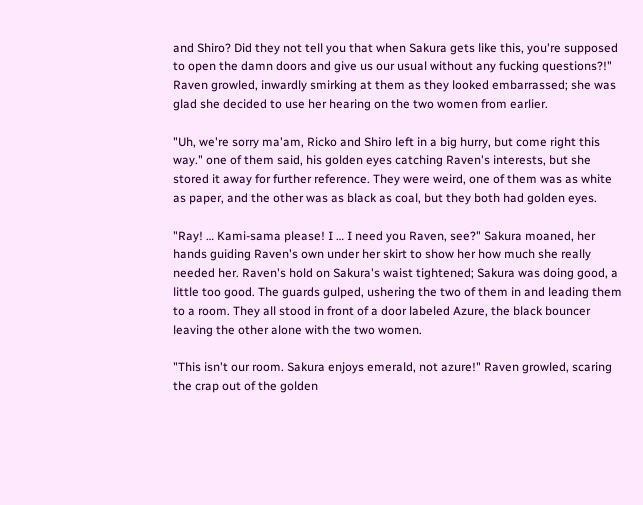and Shiro? Did they not tell you that when Sakura gets like this, you're supposed to open the damn doors and give us our usual without any fucking questions?!" Raven growled, inwardly smirking at them as they looked embarrassed; she was glad she decided to use her hearing on the two women from earlier.

"Uh, we're sorry ma'am, Ricko and Shiro left in a big hurry, but come right this way." one of them said, his golden eyes catching Raven's interests, but she stored it away for further reference. They were weird, one of them was as white as paper, and the other was as black as coal, but they both had golden eyes.

"Ray! … Kami-sama please! I … I need you Raven, see?" Sakura moaned, her hands guiding Raven's own under her skirt to show her how much she really needed her. Raven's hold on Sakura's waist tightened; Sakura was doing good, a little too good. The guards gulped, ushering the two of them in and leading them to a room. They all stood in front of a door labeled Azure, the black bouncer leaving the other alone with the two women.

"This isn't our room. Sakura enjoys emerald, not azure!" Raven growled, scaring the crap out of the golden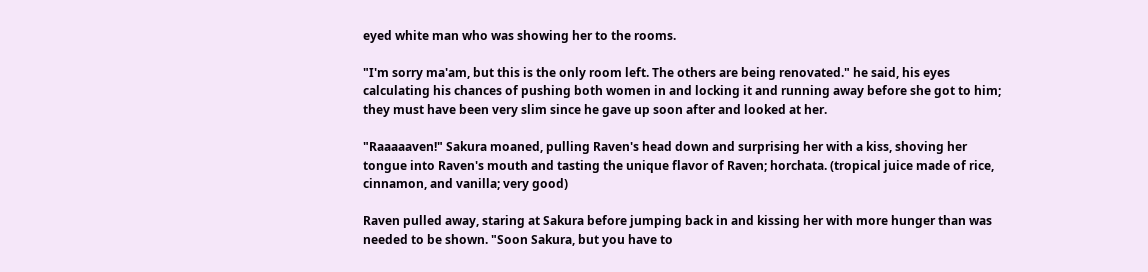eyed white man who was showing her to the rooms.

"I'm sorry ma'am, but this is the only room left. The others are being renovated." he said, his eyes calculating his chances of pushing both women in and locking it and running away before she got to him; they must have been very slim since he gave up soon after and looked at her.

"Raaaaaven!" Sakura moaned, pulling Raven's head down and surprising her with a kiss, shoving her tongue into Raven's mouth and tasting the unique flavor of Raven; horchata. (tropical juice made of rice, cinnamon, and vanilla; very good)

Raven pulled away, staring at Sakura before jumping back in and kissing her with more hunger than was needed to be shown. "Soon Sakura, but you have to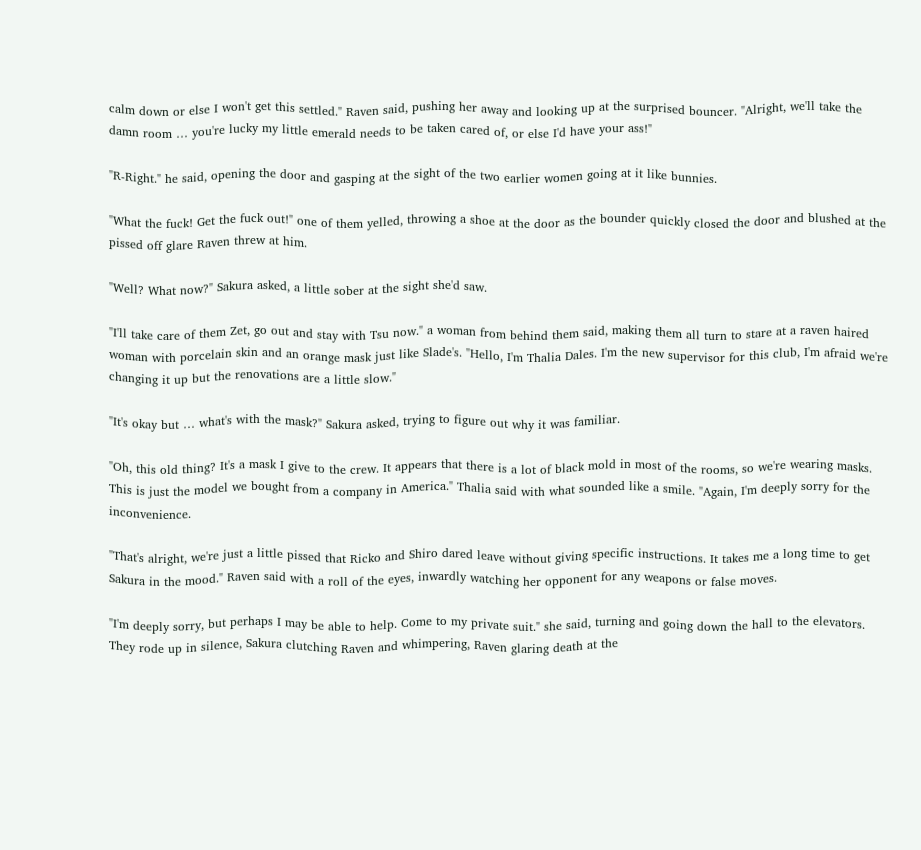calm down or else I won't get this settled." Raven said, pushing her away and looking up at the surprised bouncer. "Alright, we'll take the damn room … you're lucky my little emerald needs to be taken cared of, or else I'd have your ass!"

"R-Right." he said, opening the door and gasping at the sight of the two earlier women going at it like bunnies.

"What the fuck! Get the fuck out!" one of them yelled, throwing a shoe at the door as the bounder quickly closed the door and blushed at the pissed off glare Raven threw at him.

"Well? What now?" Sakura asked, a little sober at the sight she'd saw.

"I'll take care of them Zet, go out and stay with Tsu now." a woman from behind them said, making them all turn to stare at a raven haired woman with porcelain skin and an orange mask just like Slade's. "Hello, I'm Thalia Dales. I'm the new supervisor for this club, I'm afraid we're changing it up but the renovations are a little slow."

"It's okay but … what's with the mask?" Sakura asked, trying to figure out why it was familiar.

"Oh, this old thing? It's a mask I give to the crew. It appears that there is a lot of black mold in most of the rooms, so we're wearing masks. This is just the model we bought from a company in America." Thalia said with what sounded like a smile. "Again, I'm deeply sorry for the inconvenience.

"That's alright, we're just a little pissed that Ricko and Shiro dared leave without giving specific instructions. It takes me a long time to get Sakura in the mood." Raven said with a roll of the eyes, inwardly watching her opponent for any weapons or false moves.

"I'm deeply sorry, but perhaps I may be able to help. Come to my private suit." she said, turning and going down the hall to the elevators. They rode up in silence, Sakura clutching Raven and whimpering, Raven glaring death at the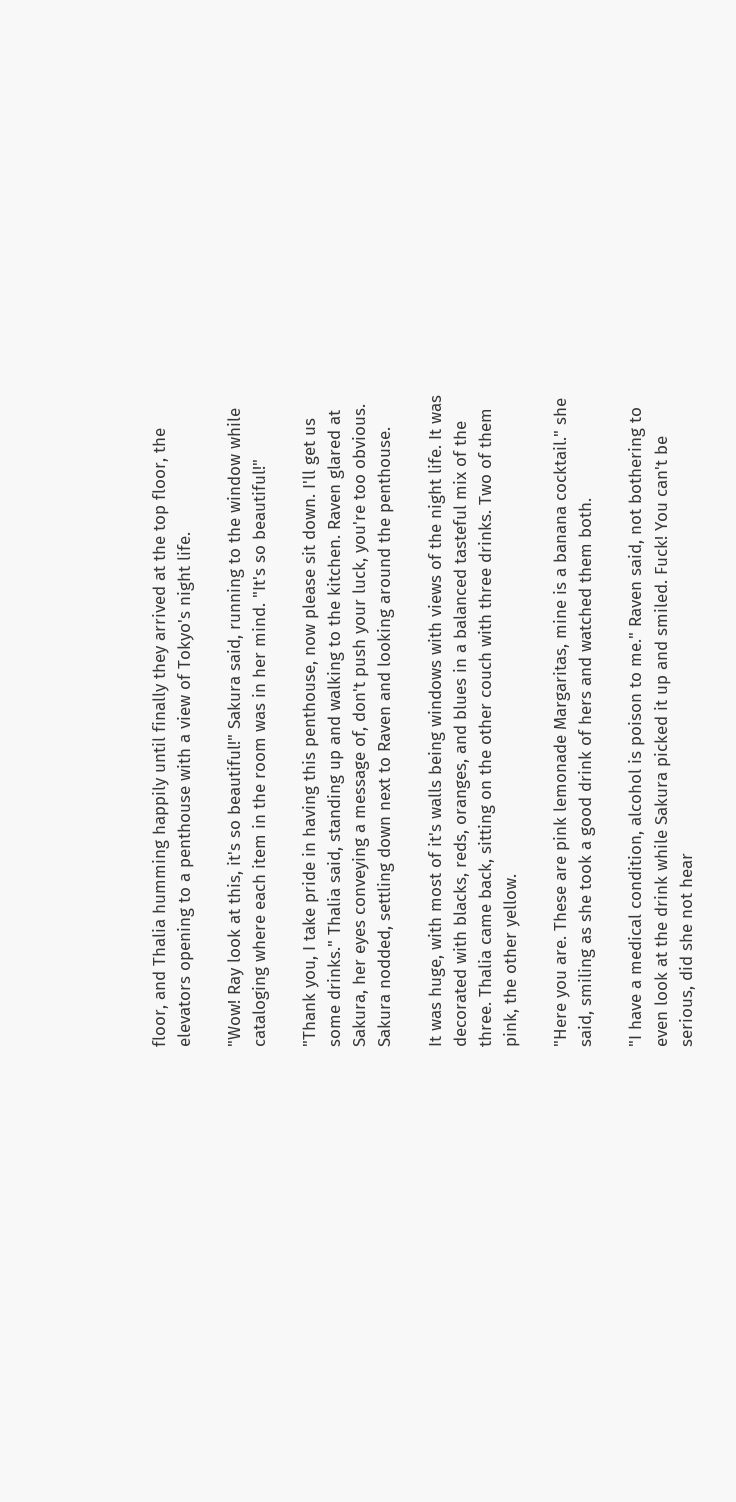floor, and Thalia humming happily until finally they arrived at the top floor, the elevators opening to a penthouse with a view of Tokyo's night life.

"Wow! Ray look at this, it's so beautiful!" Sakura said, running to the window while cataloging where each item in the room was in her mind. "It's so beautiful!"

"Thank you, I take pride in having this penthouse, now please sit down. I'll get us some drinks." Thalia said, standing up and walking to the kitchen. Raven glared at Sakura, her eyes conveying a message of, don't push your luck, you're too obvious. Sakura nodded, settling down next to Raven and looking around the penthouse.

It was huge, with most of it's walls being windows with views of the night life. It was decorated with blacks, reds, oranges, and blues in a balanced tasteful mix of the three. Thalia came back, sitting on the other couch with three drinks. Two of them pink, the other yellow.

"Here you are. These are pink lemonade Margaritas, mine is a banana cocktail." she said, smiling as she took a good drink of hers and watched them both.

"I have a medical condition, alcohol is poison to me." Raven said, not bothering to even look at the drink while Sakura picked it up and smiled. Fuck! You can't be serious, did she not hear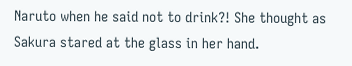Naruto when he said not to drink?! She thought as Sakura stared at the glass in her hand.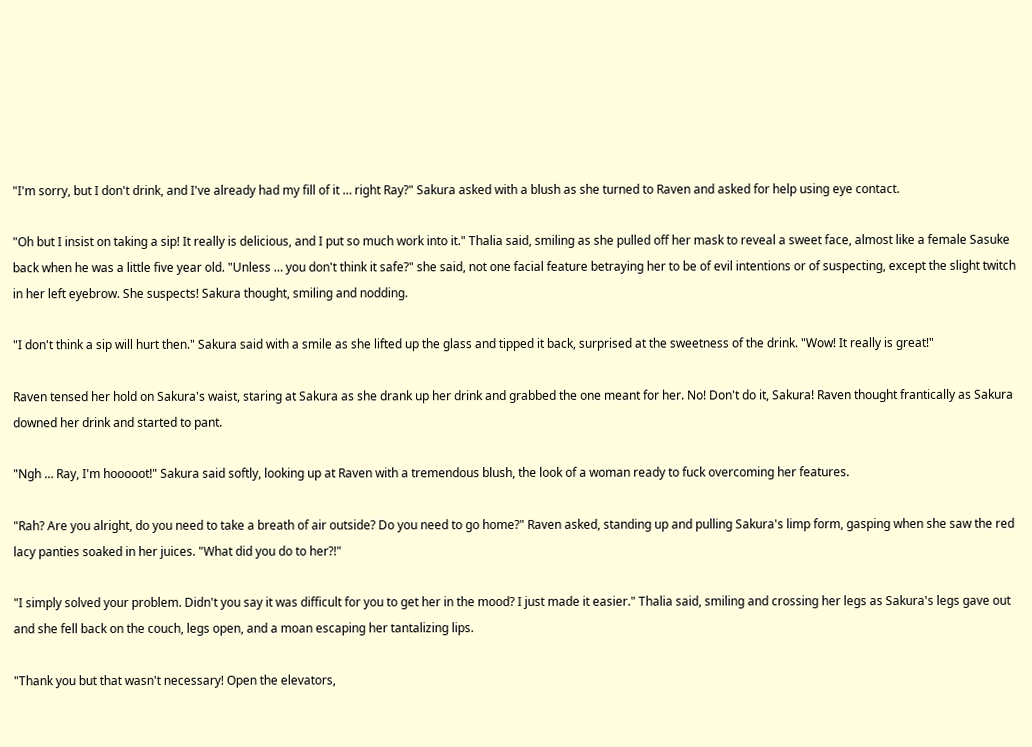"I'm sorry, but I don't drink, and I've already had my fill of it … right Ray?" Sakura asked with a blush as she turned to Raven and asked for help using eye contact.

"Oh but I insist on taking a sip! It really is delicious, and I put so much work into it." Thalia said, smiling as she pulled off her mask to reveal a sweet face, almost like a female Sasuke back when he was a little five year old. "Unless … you don't think it safe?" she said, not one facial feature betraying her to be of evil intentions or of suspecting, except the slight twitch in her left eyebrow. She suspects! Sakura thought, smiling and nodding.

"I don't think a sip will hurt then." Sakura said with a smile as she lifted up the glass and tipped it back, surprised at the sweetness of the drink. "Wow! It really is great!"

Raven tensed her hold on Sakura's waist, staring at Sakura as she drank up her drink and grabbed the one meant for her. No! Don't do it, Sakura! Raven thought frantically as Sakura downed her drink and started to pant.

"Ngh … Ray, I'm hooooot!" Sakura said softly, looking up at Raven with a tremendous blush, the look of a woman ready to fuck overcoming her features.

"Rah? Are you alright, do you need to take a breath of air outside? Do you need to go home?" Raven asked, standing up and pulling Sakura's limp form, gasping when she saw the red lacy panties soaked in her juices. "What did you do to her?!"

"I simply solved your problem. Didn't you say it was difficult for you to get her in the mood? I just made it easier." Thalia said, smiling and crossing her legs as Sakura's legs gave out and she fell back on the couch, legs open, and a moan escaping her tantalizing lips.

"Thank you but that wasn't necessary! Open the elevators,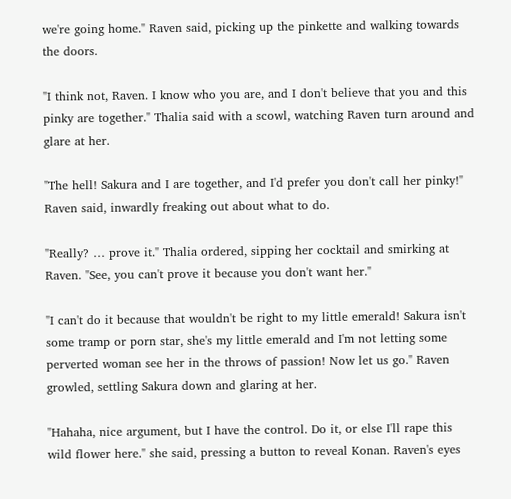we're going home." Raven said, picking up the pinkette and walking towards the doors.

"I think not, Raven. I know who you are, and I don't believe that you and this pinky are together." Thalia said with a scowl, watching Raven turn around and glare at her.

"The hell! Sakura and I are together, and I'd prefer you don't call her pinky!" Raven said, inwardly freaking out about what to do.

"Really? … prove it." Thalia ordered, sipping her cocktail and smirking at Raven. "See, you can't prove it because you don't want her."

"I can't do it because that wouldn't be right to my little emerald! Sakura isn't some tramp or porn star, she's my little emerald and I'm not letting some perverted woman see her in the throws of passion! Now let us go." Raven growled, settling Sakura down and glaring at her.

"Hahaha, nice argument, but I have the control. Do it, or else I'll rape this wild flower here." she said, pressing a button to reveal Konan. Raven's eyes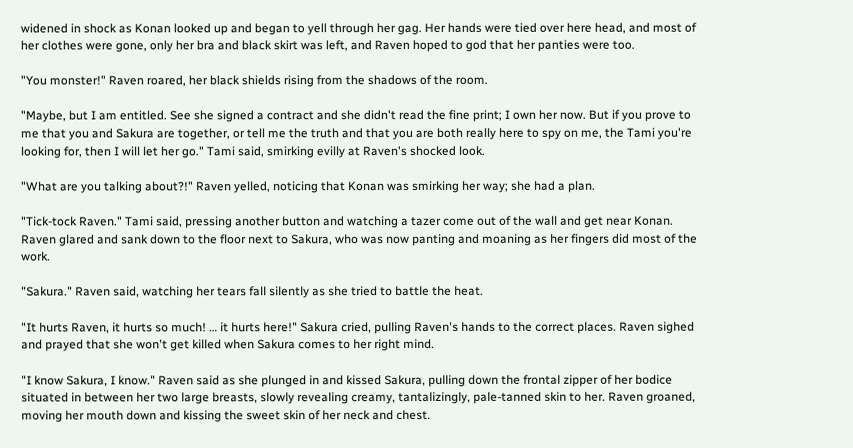widened in shock as Konan looked up and began to yell through her gag. Her hands were tied over here head, and most of her clothes were gone, only her bra and black skirt was left, and Raven hoped to god that her panties were too.

"You monster!" Raven roared, her black shields rising from the shadows of the room.

"Maybe, but I am entitled. See she signed a contract and she didn't read the fine print; I own her now. But if you prove to me that you and Sakura are together, or tell me the truth and that you are both really here to spy on me, the Tami you're looking for, then I will let her go." Tami said, smirking evilly at Raven's shocked look.

"What are you talking about?!" Raven yelled, noticing that Konan was smirking her way; she had a plan.

"Tick-tock Raven." Tami said, pressing another button and watching a tazer come out of the wall and get near Konan. Raven glared and sank down to the floor next to Sakura, who was now panting and moaning as her fingers did most of the work.

"Sakura." Raven said, watching her tears fall silently as she tried to battle the heat.

"It hurts Raven, it hurts so much! … it hurts here!" Sakura cried, pulling Raven's hands to the correct places. Raven sighed and prayed that she won't get killed when Sakura comes to her right mind.

"I know Sakura, I know." Raven said as she plunged in and kissed Sakura, pulling down the frontal zipper of her bodice situated in between her two large breasts, slowly revealing creamy, tantalizingly, pale-tanned skin to her. Raven groaned, moving her mouth down and kissing the sweet skin of her neck and chest.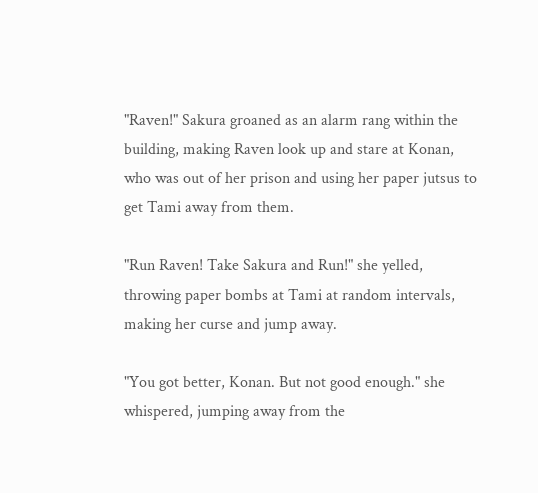"Raven!" Sakura groaned as an alarm rang within the building, making Raven look up and stare at Konan, who was out of her prison and using her paper jutsus to get Tami away from them.

"Run Raven! Take Sakura and Run!" she yelled, throwing paper bombs at Tami at random intervals, making her curse and jump away.

"You got better, Konan. But not good enough." she whispered, jumping away from the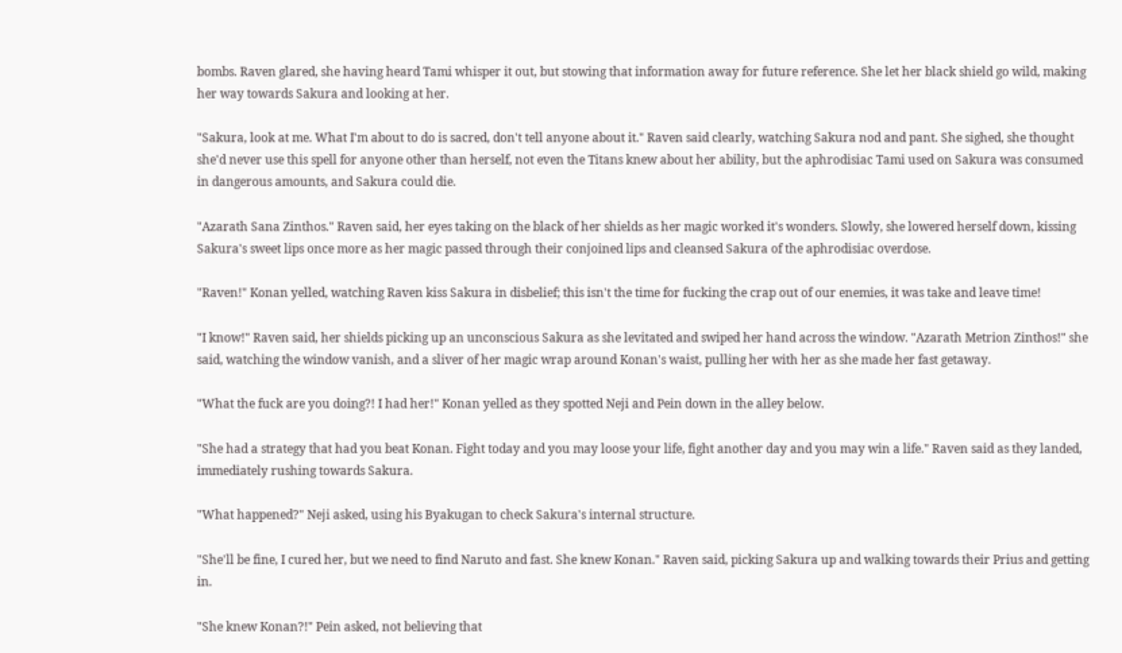bombs. Raven glared, she having heard Tami whisper it out, but stowing that information away for future reference. She let her black shield go wild, making her way towards Sakura and looking at her.

"Sakura, look at me. What I'm about to do is sacred, don't tell anyone about it." Raven said clearly, watching Sakura nod and pant. She sighed, she thought she'd never use this spell for anyone other than herself, not even the Titans knew about her ability, but the aphrodisiac Tami used on Sakura was consumed in dangerous amounts, and Sakura could die.

"Azarath Sana Zinthos." Raven said, her eyes taking on the black of her shields as her magic worked it's wonders. Slowly, she lowered herself down, kissing Sakura's sweet lips once more as her magic passed through their conjoined lips and cleansed Sakura of the aphrodisiac overdose.

"Raven!" Konan yelled, watching Raven kiss Sakura in disbelief; this isn't the time for fucking the crap out of our enemies, it was take and leave time!

"I know!" Raven said, her shields picking up an unconscious Sakura as she levitated and swiped her hand across the window. "Azarath Metrion Zinthos!" she said, watching the window vanish, and a sliver of her magic wrap around Konan's waist, pulling her with her as she made her fast getaway.

"What the fuck are you doing?! I had her!" Konan yelled as they spotted Neji and Pein down in the alley below.

"She had a strategy that had you beat Konan. Fight today and you may loose your life, fight another day and you may win a life." Raven said as they landed, immediately rushing towards Sakura.

"What happened?" Neji asked, using his Byakugan to check Sakura's internal structure.

"She'll be fine, I cured her, but we need to find Naruto and fast. She knew Konan." Raven said, picking Sakura up and walking towards their Prius and getting in.

"She knew Konan?!" Pein asked, not believing that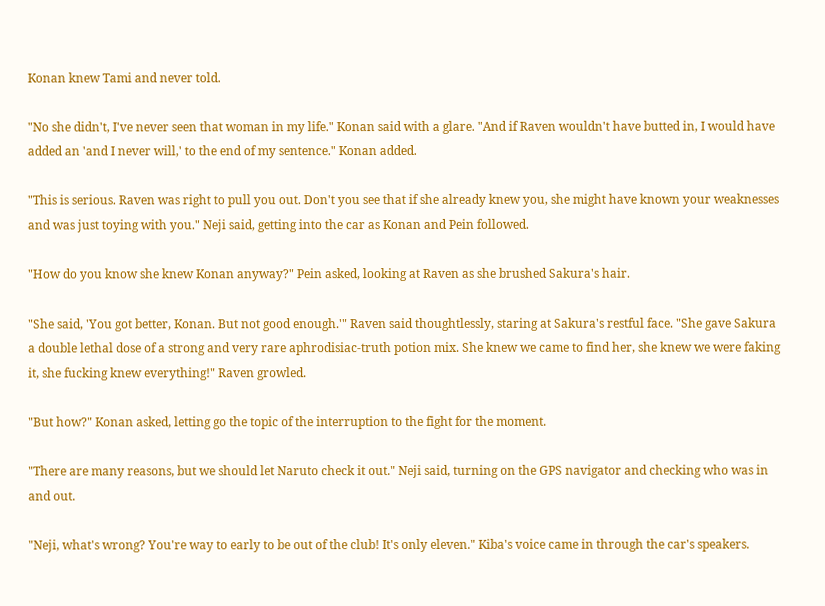Konan knew Tami and never told.

"No she didn't, I've never seen that woman in my life." Konan said with a glare. "And if Raven wouldn't have butted in, I would have added an 'and I never will,' to the end of my sentence." Konan added.

"This is serious. Raven was right to pull you out. Don't you see that if she already knew you, she might have known your weaknesses and was just toying with you." Neji said, getting into the car as Konan and Pein followed.

"How do you know she knew Konan anyway?" Pein asked, looking at Raven as she brushed Sakura's hair.

"She said, 'You got better, Konan. But not good enough.'" Raven said thoughtlessly, staring at Sakura's restful face. "She gave Sakura a double lethal dose of a strong and very rare aphrodisiac-truth potion mix. She knew we came to find her, she knew we were faking it, she fucking knew everything!" Raven growled.

"But how?" Konan asked, letting go the topic of the interruption to the fight for the moment.

"There are many reasons, but we should let Naruto check it out." Neji said, turning on the GPS navigator and checking who was in and out.

"Neji, what's wrong? You're way to early to be out of the club! It's only eleven." Kiba's voice came in through the car's speakers.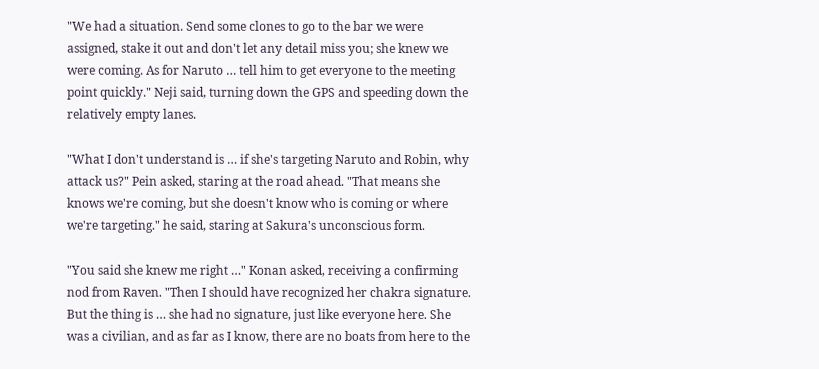"We had a situation. Send some clones to go to the bar we were assigned, stake it out and don't let any detail miss you; she knew we were coming. As for Naruto … tell him to get everyone to the meeting point quickly." Neji said, turning down the GPS and speeding down the relatively empty lanes.

"What I don't understand is … if she's targeting Naruto and Robin, why attack us?" Pein asked, staring at the road ahead. "That means she knows we're coming, but she doesn't know who is coming or where we're targeting." he said, staring at Sakura's unconscious form.

"You said she knew me right …" Konan asked, receiving a confirming nod from Raven. "Then I should have recognized her chakra signature. But the thing is … she had no signature, just like everyone here. She was a civilian, and as far as I know, there are no boats from here to the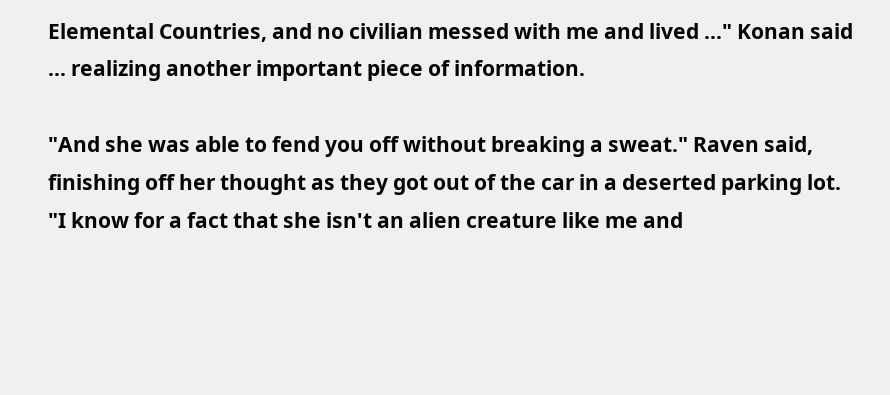Elemental Countries, and no civilian messed with me and lived …" Konan said … realizing another important piece of information.

"And she was able to fend you off without breaking a sweat." Raven said, finishing off her thought as they got out of the car in a deserted parking lot. "I know for a fact that she isn't an alien creature like me and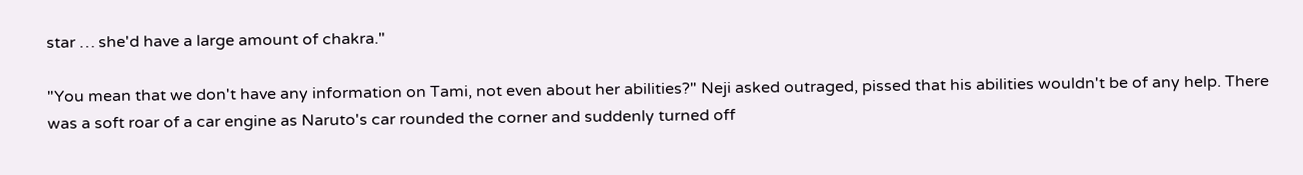star … she'd have a large amount of chakra."

"You mean that we don't have any information on Tami, not even about her abilities?" Neji asked outraged, pissed that his abilities wouldn't be of any help. There was a soft roar of a car engine as Naruto's car rounded the corner and suddenly turned off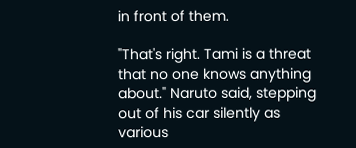in front of them.

"That's right. Tami is a threat that no one knows anything about." Naruto said, stepping out of his car silently as various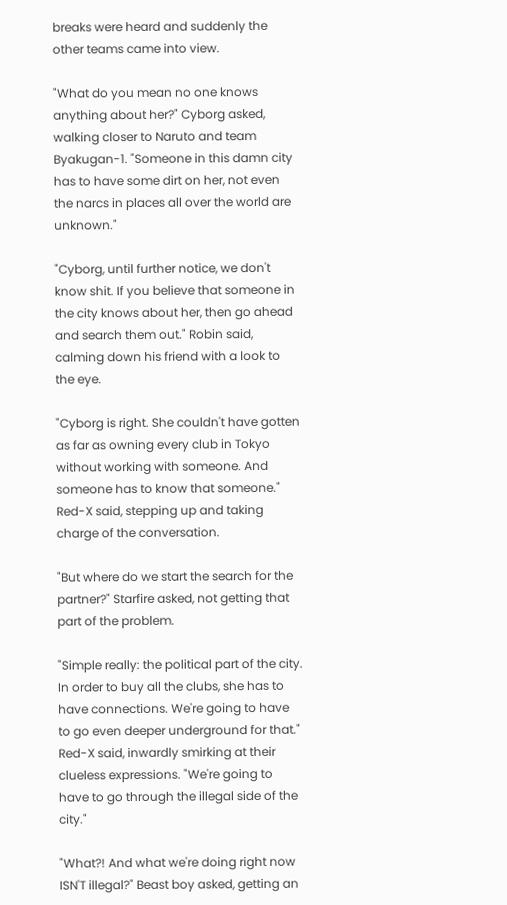breaks were heard and suddenly the other teams came into view.

"What do you mean no one knows anything about her?" Cyborg asked, walking closer to Naruto and team Byakugan-1. "Someone in this damn city has to have some dirt on her, not even the narcs in places all over the world are unknown."

"Cyborg, until further notice, we don't know shit. If you believe that someone in the city knows about her, then go ahead and search them out." Robin said, calming down his friend with a look to the eye.

"Cyborg is right. She couldn't have gotten as far as owning every club in Tokyo without working with someone. And someone has to know that someone." Red-X said, stepping up and taking charge of the conversation.

"But where do we start the search for the partner?" Starfire asked, not getting that part of the problem.

"Simple really: the political part of the city. In order to buy all the clubs, she has to have connections. We're going to have to go even deeper underground for that." Red-X said, inwardly smirking at their clueless expressions. "We're going to have to go through the illegal side of the city."

"What?! And what we're doing right now ISN'T illegal?" Beast boy asked, getting an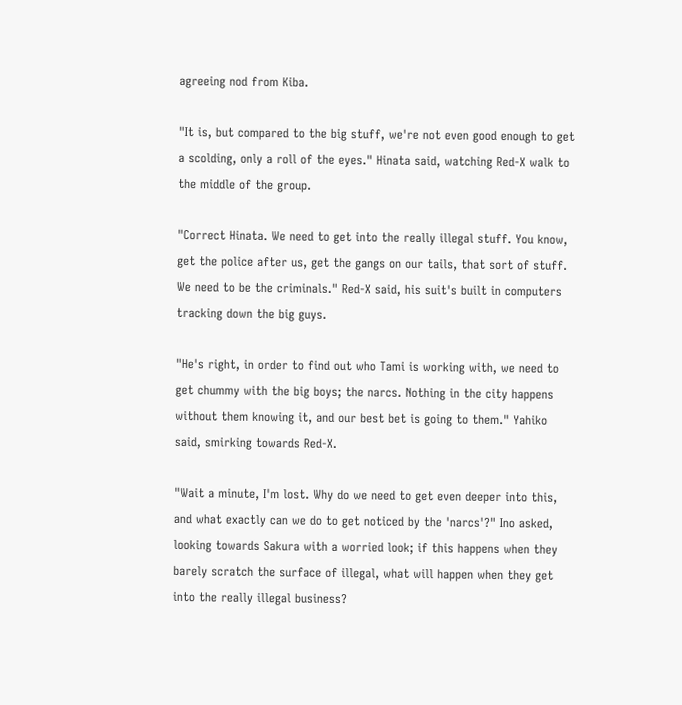agreeing nod from Kiba.

"It is, but compared to the big stuff, we're not even good enough to get a scolding, only a roll of the eyes." Hinata said, watching Red-X walk to the middle of the group.

"Correct Hinata. We need to get into the really illegal stuff. You know, get the police after us, get the gangs on our tails, that sort of stuff. We need to be the criminals." Red-X said, his suit's built in computers tracking down the big guys.

"He's right, in order to find out who Tami is working with, we need to get chummy with the big boys; the narcs. Nothing in the city happens without them knowing it, and our best bet is going to them." Yahiko said, smirking towards Red-X.

"Wait a minute, I'm lost. Why do we need to get even deeper into this, and what exactly can we do to get noticed by the 'narcs'?" Ino asked, looking towards Sakura with a worried look; if this happens when they barely scratch the surface of illegal, what will happen when they get into the really illegal business?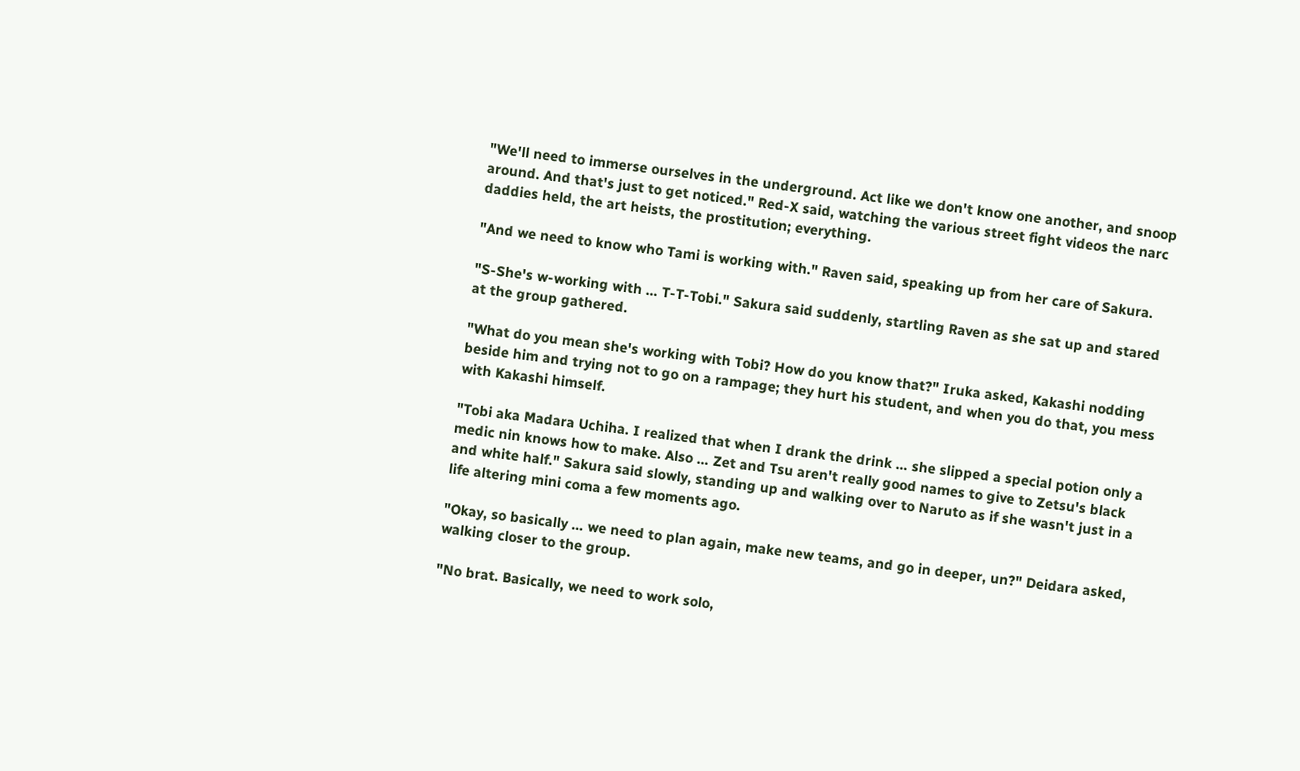"We'll need to immerse ourselves in the underground. Act like we don't know one another, and snoop around. And that's just to get noticed." Red-X said, watching the various street fight videos the narc daddies held, the art heists, the prostitution; everything.

"And we need to know who Tami is working with." Raven said, speaking up from her care of Sakura.

"S-She's w-working with … T-T-Tobi." Sakura said suddenly, startling Raven as she sat up and stared at the group gathered.

"What do you mean she's working with Tobi? How do you know that?" Iruka asked, Kakashi nodding beside him and trying not to go on a rampage; they hurt his student, and when you do that, you mess with Kakashi himself.

"Tobi aka Madara Uchiha. I realized that when I drank the drink … she slipped a special potion only a medic nin knows how to make. Also … Zet and Tsu aren't really good names to give to Zetsu's black and white half." Sakura said slowly, standing up and walking over to Naruto as if she wasn't just in a life altering mini coma a few moments ago.

"Okay, so basically … we need to plan again, make new teams, and go in deeper, un?" Deidara asked, walking closer to the group.

"No brat. Basically, we need to work solo,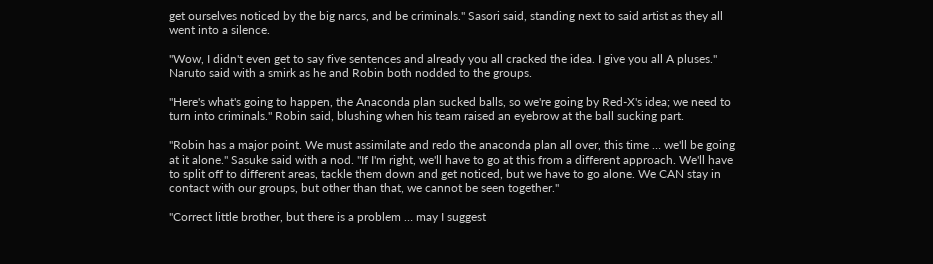get ourselves noticed by the big narcs, and be criminals." Sasori said, standing next to said artist as they all went into a silence.

"Wow, I didn't even get to say five sentences and already you all cracked the idea. I give you all A pluses." Naruto said with a smirk as he and Robin both nodded to the groups.

"Here's what's going to happen, the Anaconda plan sucked balls, so we're going by Red-X's idea; we need to turn into criminals." Robin said, blushing when his team raised an eyebrow at the ball sucking part.

"Robin has a major point. We must assimilate and redo the anaconda plan all over, this time … we'll be going at it alone." Sasuke said with a nod. "If I'm right, we'll have to go at this from a different approach. We'll have to split off to different areas, tackle them down and get noticed, but we have to go alone. We CAN stay in contact with our groups, but other than that, we cannot be seen together."

"Correct little brother, but there is a problem … may I suggest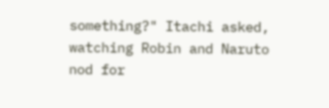something?" Itachi asked, watching Robin and Naruto nod for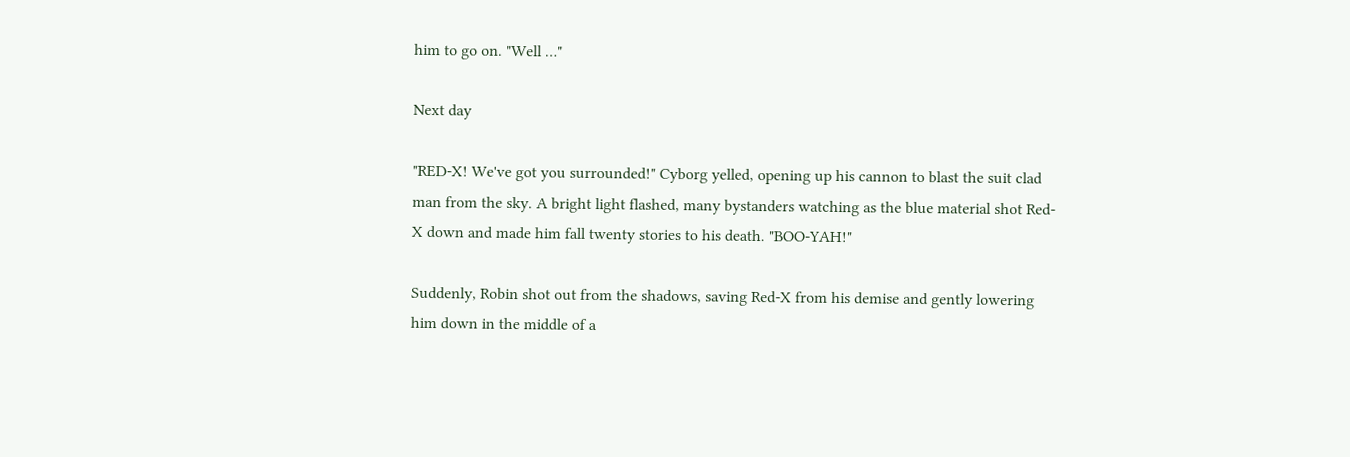him to go on. "Well …"

Next day

"RED-X! We've got you surrounded!" Cyborg yelled, opening up his cannon to blast the suit clad man from the sky. A bright light flashed, many bystanders watching as the blue material shot Red-X down and made him fall twenty stories to his death. "BOO-YAH!"

Suddenly, Robin shot out from the shadows, saving Red-X from his demise and gently lowering him down in the middle of a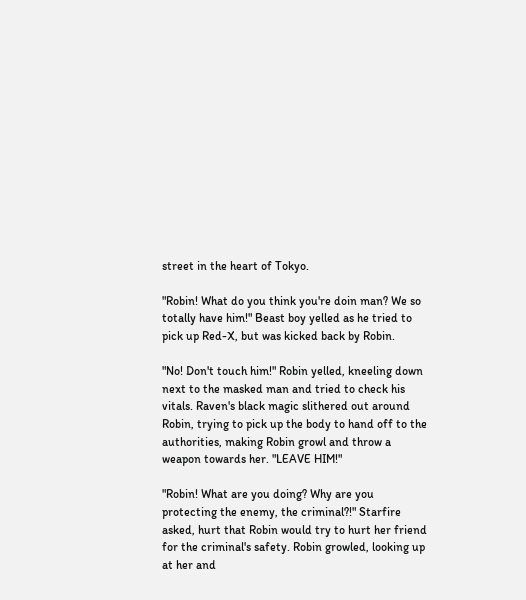street in the heart of Tokyo.

"Robin! What do you think you're doin man? We so totally have him!" Beast boy yelled as he tried to pick up Red-X, but was kicked back by Robin.

"No! Don't touch him!" Robin yelled, kneeling down next to the masked man and tried to check his vitals. Raven's black magic slithered out around Robin, trying to pick up the body to hand off to the authorities, making Robin growl and throw a weapon towards her. "LEAVE HIM!"

"Robin! What are you doing? Why are you protecting the enemy, the criminal?!" Starfire asked, hurt that Robin would try to hurt her friend for the criminal's safety. Robin growled, looking up at her and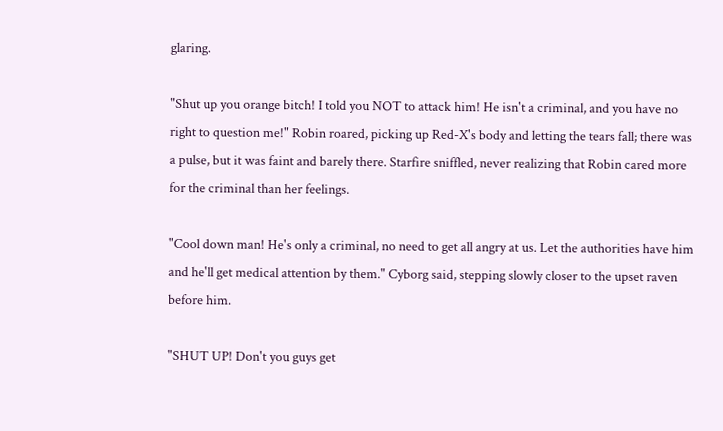glaring.

"Shut up you orange bitch! I told you NOT to attack him! He isn't a criminal, and you have no right to question me!" Robin roared, picking up Red-X's body and letting the tears fall; there was a pulse, but it was faint and barely there. Starfire sniffled, never realizing that Robin cared more for the criminal than her feelings.

"Cool down man! He's only a criminal, no need to get all angry at us. Let the authorities have him and he'll get medical attention by them." Cyborg said, stepping slowly closer to the upset raven before him.

"SHUT UP! Don't you guys get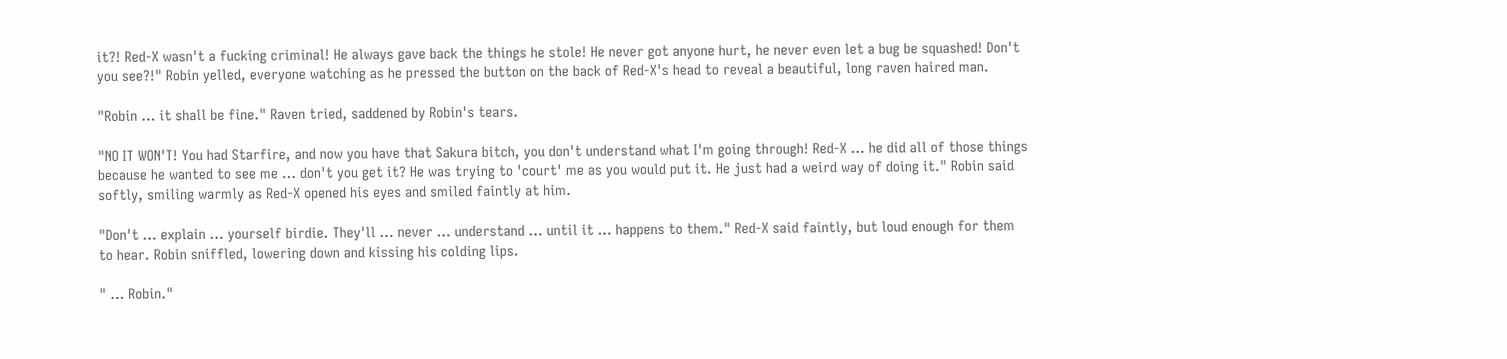it?! Red-X wasn't a fucking criminal! He always gave back the things he stole! He never got anyone hurt, he never even let a bug be squashed! Don't you see?!" Robin yelled, everyone watching as he pressed the button on the back of Red-X's head to reveal a beautiful, long raven haired man.

"Robin … it shall be fine." Raven tried, saddened by Robin's tears.

"NO IT WON'T! You had Starfire, and now you have that Sakura bitch, you don't understand what I'm going through! Red-X … he did all of those things because he wanted to see me … don't you get it? He was trying to 'court' me as you would put it. He just had a weird way of doing it." Robin said softly, smiling warmly as Red-X opened his eyes and smiled faintly at him.

"Don't … explain … yourself birdie. They'll … never … understand … until it … happens to them." Red-X said faintly, but loud enough for them to hear. Robin sniffled, lowering down and kissing his colding lips.

" … Robin."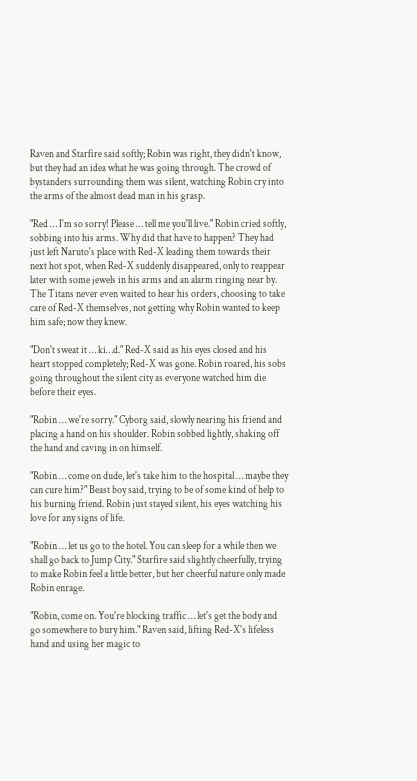Raven and Starfire said softly; Robin was right, they didn't know, but they had an idea what he was going through. The crowd of bystanders surrounding them was silent, watching Robin cry into the arms of the almost dead man in his grasp.

"Red … I'm so sorry! Please … tell me you'll live." Robin cried softly, sobbing into his arms. Why did that have to happen? They had just left Naruto's place with Red-X leading them towards their next hot spot, when Red-X suddenly disappeared, only to reappear later with some jewels in his arms and an alarm ringing near by. The Titans never even waited to hear his orders, choosing to take care of Red-X themselves, not getting why Robin wanted to keep him safe; now they knew.

"Don't sweat it … ki…d." Red-X said as his eyes closed and his heart stopped completely; Red-X was gone. Robin roared, his sobs going throughout the silent city as everyone watched him die before their eyes.

"Robin … we're sorry." Cyborg said, slowly nearing his friend and placing a hand on his shoulder. Robin sobbed lightly, shaking off the hand and caving in on himself.

"Robin … come on dude, let's take him to the hospital … maybe they can cure him?" Beast boy said, trying to be of some kind of help to his burning friend. Robin just stayed silent, his eyes watching his love for any signs of life.

"Robin … let us go to the hotel. You can sleep for a while then we shall go back to Jump City." Starfire said slightly cheerfully, trying to make Robin feel a little better, but her cheerful nature only made Robin enrage.

"Robin, come on. You're blocking traffic … let's get the body and go somewhere to bury him." Raven said, lifting Red-X's lifeless hand and using her magic to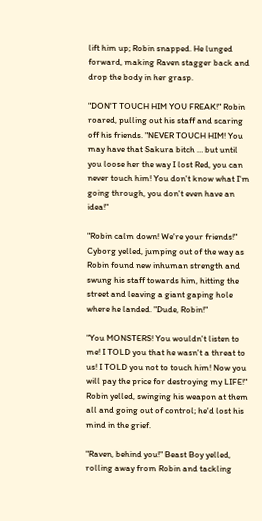lift him up; Robin snapped. He lunged forward, making Raven stagger back and drop the body in her grasp.

"DON'T TOUCH HIM YOU FREAK!" Robin roared, pulling out his staff and scaring off his friends. "NEVER TOUCH HIM! You may have that Sakura bitch … but until you loose her the way I lost Red, you can never touch him! You don't know what I'm going through, you don't even have an idea!"

"Robin calm down! We're your friends!" Cyborg yelled, jumping out of the way as Robin found new inhuman strength and swung his staff towards him, hitting the street and leaving a giant gaping hole where he landed. "Dude, Robin!"

"You MONSTERS! You wouldn't listen to me! I TOLD you that he wasn't a threat to us! I TOLD you not to touch him! Now you will pay the price for destroying my LIFE!" Robin yelled, swinging his weapon at them all and going out of control; he'd lost his mind in the grief.

"Raven, behind you!" Beast Boy yelled, rolling away from Robin and tackling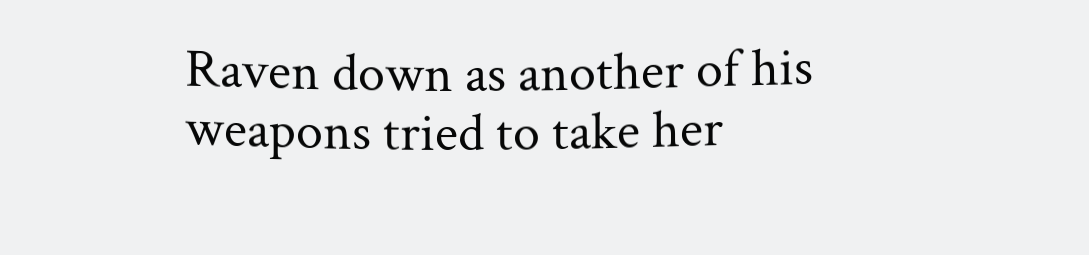Raven down as another of his weapons tried to take her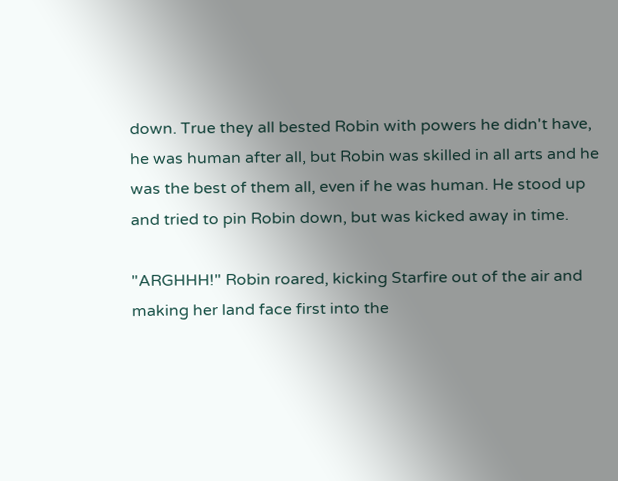down. True they all bested Robin with powers he didn't have, he was human after all, but Robin was skilled in all arts and he was the best of them all, even if he was human. He stood up and tried to pin Robin down, but was kicked away in time.

"ARGHHH!" Robin roared, kicking Starfire out of the air and making her land face first into the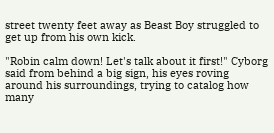street twenty feet away as Beast Boy struggled to get up from his own kick.

"Robin calm down! Let's talk about it first!" Cyborg said from behind a big sign, his eyes roving around his surroundings, trying to catalog how many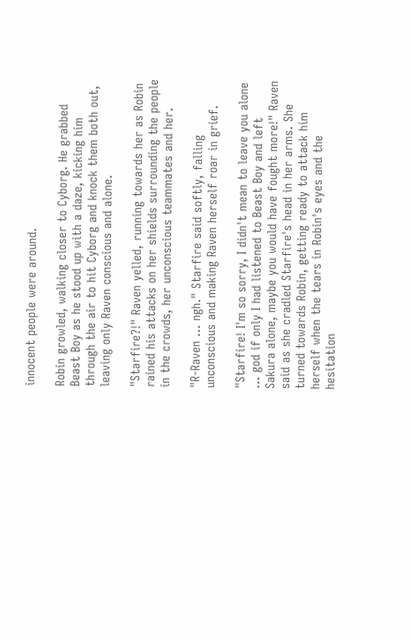innocent people were around.

Robin growled, walking closer to Cyborg. He grabbed Beast Boy as he stood up with a daze, kicking him through the air to hit Cyborg and knock them both out, leaving only Raven conscious and alone.

"Starfire?!" Raven yelled, running towards her as Robin rained his attacks on her shields surrounding the people in the crowds, her unconscious teammates and her.

"R-Raven … ngh." Starfire said softly, falling unconscious and making Raven herself roar in grief.

"Starfire! I'm so sorry, I didn't mean to leave you alone … god if only I had listened to Beast Boy and left Sakura alone, maybe you would have fought more!" Raven said as she cradled Starfire's head in her arms. She turned towards Robin, getting ready to attack him herself when the tears in Robin's eyes and the hesitation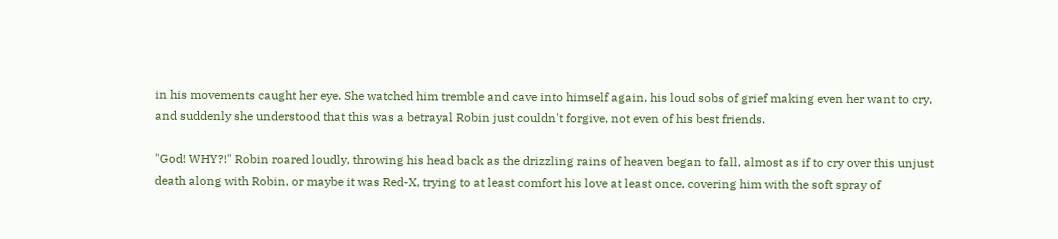in his movements caught her eye. She watched him tremble and cave into himself again, his loud sobs of grief making even her want to cry, and suddenly she understood that this was a betrayal Robin just couldn't forgive, not even of his best friends.

"God! WHY?!" Robin roared loudly, throwing his head back as the drizzling rains of heaven began to fall, almost as if to cry over this unjust death along with Robin, or maybe it was Red-X, trying to at least comfort his love at least once, covering him with the soft spray of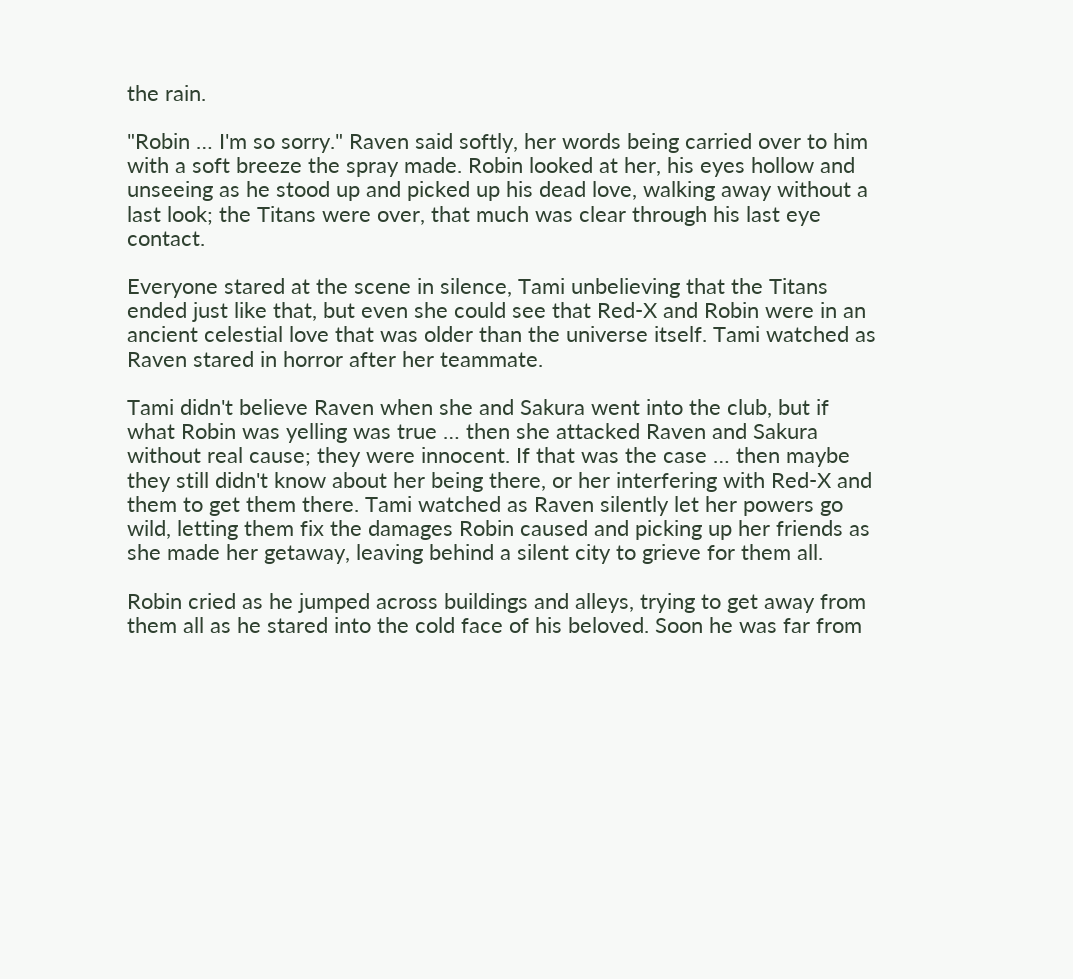the rain.

"Robin … I'm so sorry." Raven said softly, her words being carried over to him with a soft breeze the spray made. Robin looked at her, his eyes hollow and unseeing as he stood up and picked up his dead love, walking away without a last look; the Titans were over, that much was clear through his last eye contact.

Everyone stared at the scene in silence, Tami unbelieving that the Titans ended just like that, but even she could see that Red-X and Robin were in an ancient celestial love that was older than the universe itself. Tami watched as Raven stared in horror after her teammate.

Tami didn't believe Raven when she and Sakura went into the club, but if what Robin was yelling was true … then she attacked Raven and Sakura without real cause; they were innocent. If that was the case … then maybe they still didn't know about her being there, or her interfering with Red-X and them to get them there. Tami watched as Raven silently let her powers go wild, letting them fix the damages Robin caused and picking up her friends as she made her getaway, leaving behind a silent city to grieve for them all.

Robin cried as he jumped across buildings and alleys, trying to get away from them all as he stared into the cold face of his beloved. Soon he was far from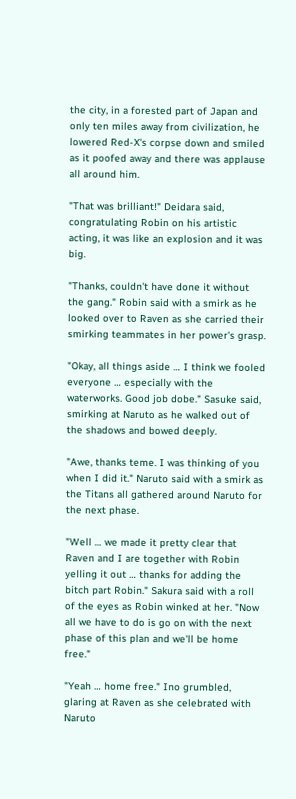the city, in a forested part of Japan and only ten miles away from civilization, he lowered Red-X's corpse down and smiled as it poofed away and there was applause all around him.

"That was brilliant!" Deidara said, congratulating Robin on his artistic acting, it was like an explosion and it was big.

"Thanks, couldn't have done it without the gang." Robin said with a smirk as he looked over to Raven as she carried their smirking teammates in her power's grasp.

"Okay, all things aside … I think we fooled everyone … especially with the waterworks. Good job dobe." Sasuke said, smirking at Naruto as he walked out of the shadows and bowed deeply.

"Awe, thanks teme. I was thinking of you when I did it." Naruto said with a smirk as the Titans all gathered around Naruto for the next phase.

"Well … we made it pretty clear that Raven and I are together with Robin yelling it out … thanks for adding the bitch part Robin." Sakura said with a roll of the eyes as Robin winked at her. "Now all we have to do is go on with the next phase of this plan and we'll be home free."

"Yeah … home free." Ino grumbled, glaring at Raven as she celebrated with Naruto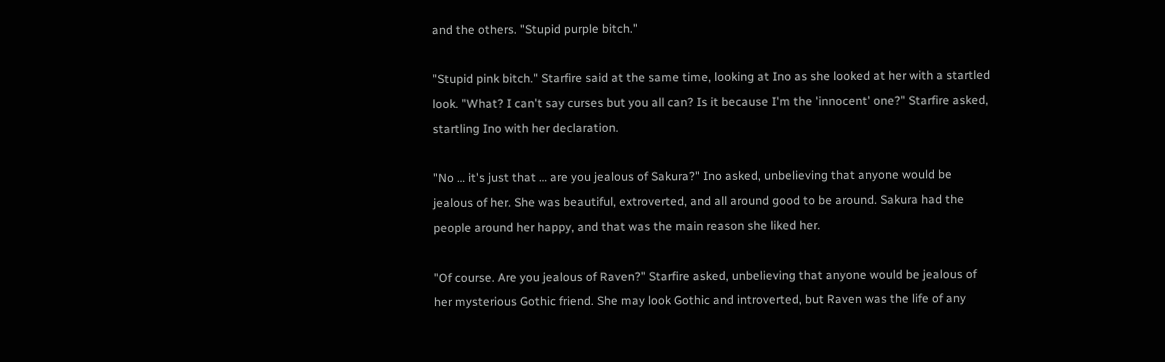and the others. "Stupid purple bitch."

"Stupid pink bitch." Starfire said at the same time, looking at Ino as she looked at her with a startled look. "What? I can't say curses but you all can? Is it because I'm the 'innocent' one?" Starfire asked, startling Ino with her declaration.

"No … it's just that … are you jealous of Sakura?" Ino asked, unbelieving that anyone would be jealous of her. She was beautiful, extroverted, and all around good to be around. Sakura had the people around her happy, and that was the main reason she liked her.

"Of course. Are you jealous of Raven?" Starfire asked, unbelieving that anyone would be jealous of her mysterious Gothic friend. She may look Gothic and introverted, but Raven was the life of any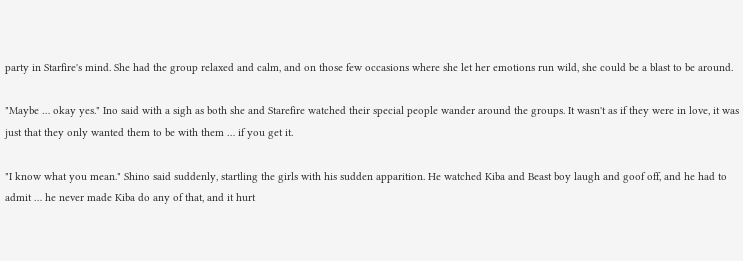party in Starfire's mind. She had the group relaxed and calm, and on those few occasions where she let her emotions run wild, she could be a blast to be around.

"Maybe … okay yes." Ino said with a sigh as both she and Starefire watched their special people wander around the groups. It wasn't as if they were in love, it was just that they only wanted them to be with them … if you get it.

"I know what you mean." Shino said suddenly, startling the girls with his sudden apparition. He watched Kiba and Beast boy laugh and goof off, and he had to admit … he never made Kiba do any of that, and it hurt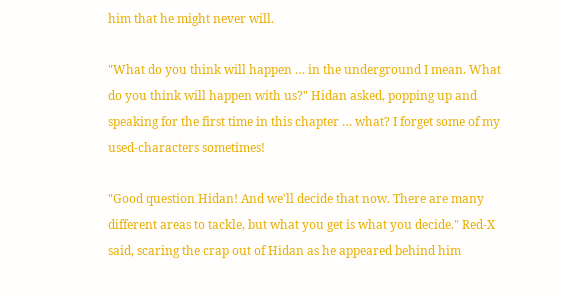him that he might never will.

"What do you think will happen … in the underground I mean. What do you think will happen with us?" Hidan asked, popping up and speaking for the first time in this chapter … what? I forget some of my used-characters sometimes!

"Good question Hidan! And we'll decide that now. There are many different areas to tackle, but what you get is what you decide." Red-X said, scaring the crap out of Hidan as he appeared behind him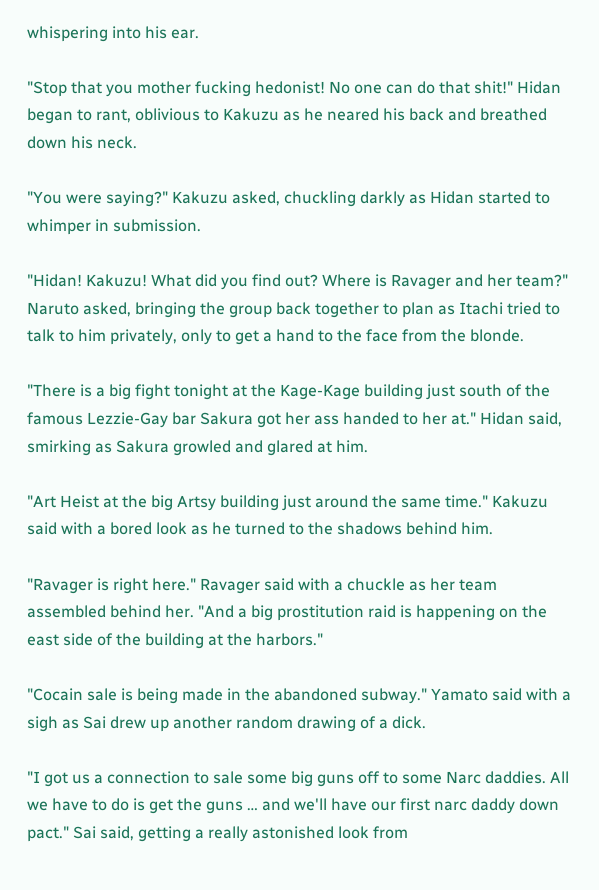whispering into his ear.

"Stop that you mother fucking hedonist! No one can do that shit!" Hidan began to rant, oblivious to Kakuzu as he neared his back and breathed down his neck.

"You were saying?" Kakuzu asked, chuckling darkly as Hidan started to whimper in submission.

"Hidan! Kakuzu! What did you find out? Where is Ravager and her team?" Naruto asked, bringing the group back together to plan as Itachi tried to talk to him privately, only to get a hand to the face from the blonde.

"There is a big fight tonight at the Kage-Kage building just south of the famous Lezzie-Gay bar Sakura got her ass handed to her at." Hidan said, smirking as Sakura growled and glared at him.

"Art Heist at the big Artsy building just around the same time." Kakuzu said with a bored look as he turned to the shadows behind him.

"Ravager is right here." Ravager said with a chuckle as her team assembled behind her. "And a big prostitution raid is happening on the east side of the building at the harbors."

"Cocain sale is being made in the abandoned subway." Yamato said with a sigh as Sai drew up another random drawing of a dick.

"I got us a connection to sale some big guns off to some Narc daddies. All we have to do is get the guns … and we'll have our first narc daddy down pact." Sai said, getting a really astonished look from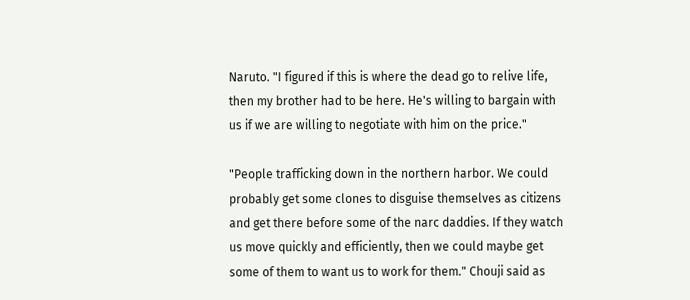Naruto. "I figured if this is where the dead go to relive life, then my brother had to be here. He's willing to bargain with us if we are willing to negotiate with him on the price."

"People trafficking down in the northern harbor. We could probably get some clones to disguise themselves as citizens and get there before some of the narc daddies. If they watch us move quickly and efficiently, then we could maybe get some of them to want us to work for them." Chouji said as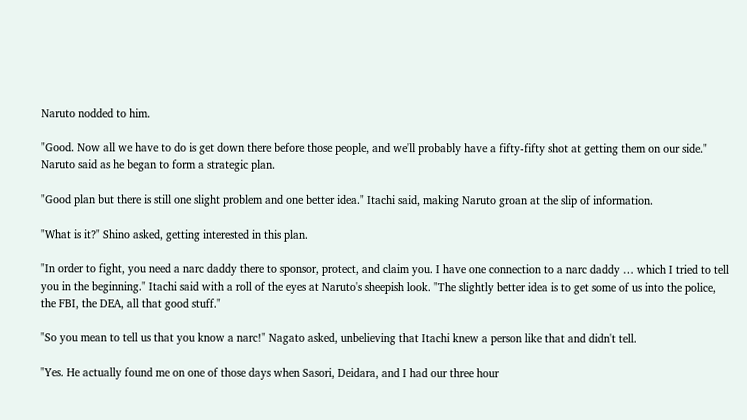Naruto nodded to him.

"Good. Now all we have to do is get down there before those people, and we'll probably have a fifty-fifty shot at getting them on our side." Naruto said as he began to form a strategic plan.

"Good plan but there is still one slight problem and one better idea." Itachi said, making Naruto groan at the slip of information.

"What is it?" Shino asked, getting interested in this plan.

"In order to fight, you need a narc daddy there to sponsor, protect, and claim you. I have one connection to a narc daddy … which I tried to tell you in the beginning." Itachi said with a roll of the eyes at Naruto's sheepish look. "The slightly better idea is to get some of us into the police, the FBI, the DEA, all that good stuff."

"So you mean to tell us that you know a narc!" Nagato asked, unbelieving that Itachi knew a person like that and didn't tell.

"Yes. He actually found me on one of those days when Sasori, Deidara, and I had our three hour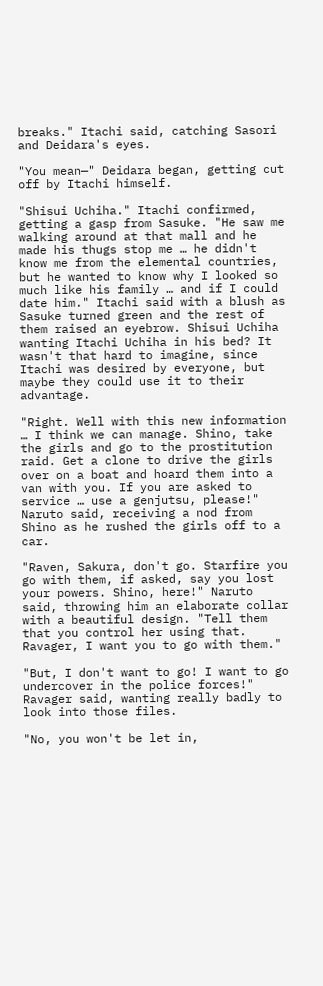breaks." Itachi said, catching Sasori and Deidara's eyes.

"You mean—" Deidara began, getting cut off by Itachi himself.

"Shisui Uchiha." Itachi confirmed, getting a gasp from Sasuke. "He saw me walking around at that mall and he made his thugs stop me … he didn't know me from the elemental countries, but he wanted to know why I looked so much like his family … and if I could date him." Itachi said with a blush as Sasuke turned green and the rest of them raised an eyebrow. Shisui Uchiha wanting Itachi Uchiha in his bed? It wasn't that hard to imagine, since Itachi was desired by everyone, but maybe they could use it to their advantage.

"Right. Well with this new information … I think we can manage. Shino, take the girls and go to the prostitution raid. Get a clone to drive the girls over on a boat and hoard them into a van with you. If you are asked to service … use a genjutsu, please!" Naruto said, receiving a nod from Shino as he rushed the girls off to a car.

"Raven, Sakura, don't go. Starfire you go with them, if asked, say you lost your powers. Shino, here!" Naruto said, throwing him an elaborate collar with a beautiful design. "Tell them that you control her using that. Ravager, I want you to go with them."

"But, I don't want to go! I want to go undercover in the police forces!" Ravager said, wanting really badly to look into those files.

"No, you won't be let in,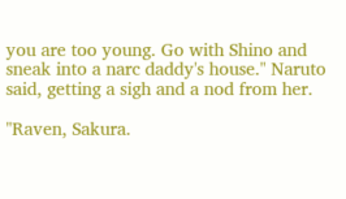you are too young. Go with Shino and sneak into a narc daddy's house." Naruto said, getting a sigh and a nod from her.

"Raven, Sakura.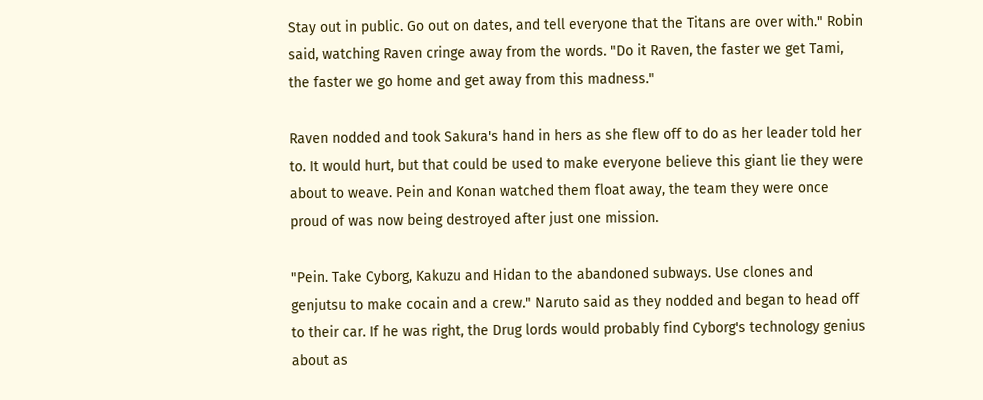Stay out in public. Go out on dates, and tell everyone that the Titans are over with." Robin said, watching Raven cringe away from the words. "Do it Raven, the faster we get Tami, the faster we go home and get away from this madness."

Raven nodded and took Sakura's hand in hers as she flew off to do as her leader told her to. It would hurt, but that could be used to make everyone believe this giant lie they were about to weave. Pein and Konan watched them float away, the team they were once proud of was now being destroyed after just one mission.

"Pein. Take Cyborg, Kakuzu and Hidan to the abandoned subways. Use clones and genjutsu to make cocain and a crew." Naruto said as they nodded and began to head off to their car. If he was right, the Drug lords would probably find Cyborg's technology genius about as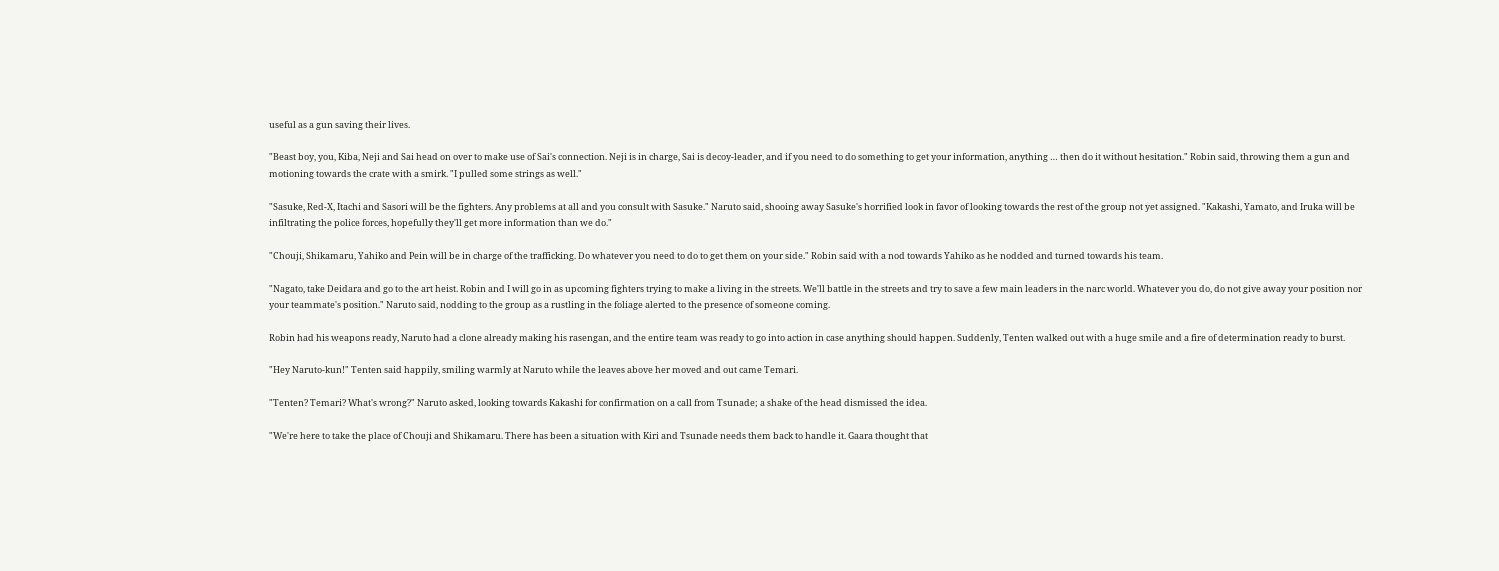useful as a gun saving their lives.

"Beast boy, you, Kiba, Neji and Sai head on over to make use of Sai's connection. Neji is in charge, Sai is decoy-leader, and if you need to do something to get your information, anything … then do it without hesitation." Robin said, throwing them a gun and motioning towards the crate with a smirk. "I pulled some strings as well."

"Sasuke, Red-X, Itachi and Sasori will be the fighters. Any problems at all and you consult with Sasuke." Naruto said, shooing away Sasuke's horrified look in favor of looking towards the rest of the group not yet assigned. "Kakashi, Yamato, and Iruka will be infiltrating the police forces, hopefully they'll get more information than we do."

"Chouji, Shikamaru, Yahiko and Pein will be in charge of the trafficking. Do whatever you need to do to get them on your side." Robin said with a nod towards Yahiko as he nodded and turned towards his team.

"Nagato, take Deidara and go to the art heist. Robin and I will go in as upcoming fighters trying to make a living in the streets. We'll battle in the streets and try to save a few main leaders in the narc world. Whatever you do, do not give away your position nor your teammate's position." Naruto said, nodding to the group as a rustling in the foliage alerted to the presence of someone coming.

Robin had his weapons ready, Naruto had a clone already making his rasengan, and the entire team was ready to go into action in case anything should happen. Suddenly, Tenten walked out with a huge smile and a fire of determination ready to burst.

"Hey Naruto-kun!" Tenten said happily, smiling warmly at Naruto while the leaves above her moved and out came Temari.

"Tenten? Temari? What's wrong?" Naruto asked, looking towards Kakashi for confirmation on a call from Tsunade; a shake of the head dismissed the idea.

"We're here to take the place of Chouji and Shikamaru. There has been a situation with Kiri and Tsunade needs them back to handle it. Gaara thought that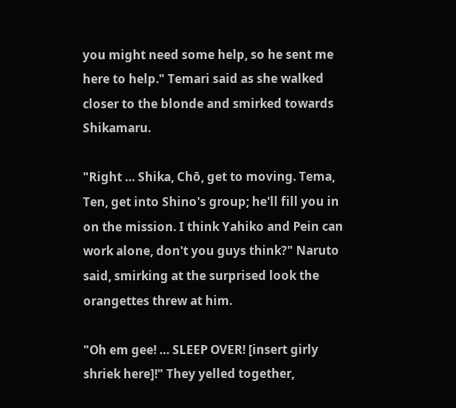you might need some help, so he sent me here to help." Temari said as she walked closer to the blonde and smirked towards Shikamaru.

"Right … Shika, Chō, get to moving. Tema, Ten, get into Shino's group; he'll fill you in on the mission. I think Yahiko and Pein can work alone, don't you guys think?" Naruto said, smirking at the surprised look the orangettes threw at him.

"Oh em gee! … SLEEP OVER! [insert girly shriek here]!" They yelled together,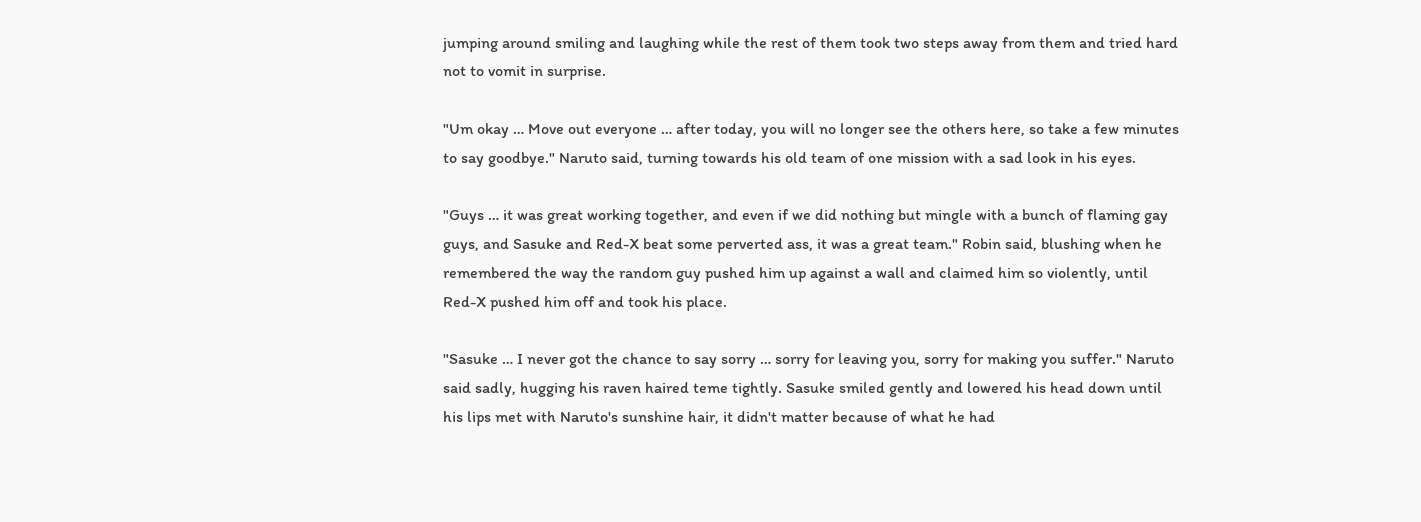jumping around smiling and laughing while the rest of them took two steps away from them and tried hard not to vomit in surprise.

"Um okay … Move out everyone … after today, you will no longer see the others here, so take a few minutes to say goodbye." Naruto said, turning towards his old team of one mission with a sad look in his eyes.

"Guys … it was great working together, and even if we did nothing but mingle with a bunch of flaming gay guys, and Sasuke and Red-X beat some perverted ass, it was a great team." Robin said, blushing when he remembered the way the random guy pushed him up against a wall and claimed him so violently, until Red-X pushed him off and took his place.

"Sasuke … I never got the chance to say sorry … sorry for leaving you, sorry for making you suffer." Naruto said sadly, hugging his raven haired teme tightly. Sasuke smiled gently and lowered his head down until his lips met with Naruto's sunshine hair, it didn't matter because of what he had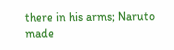there in his arms; Naruto made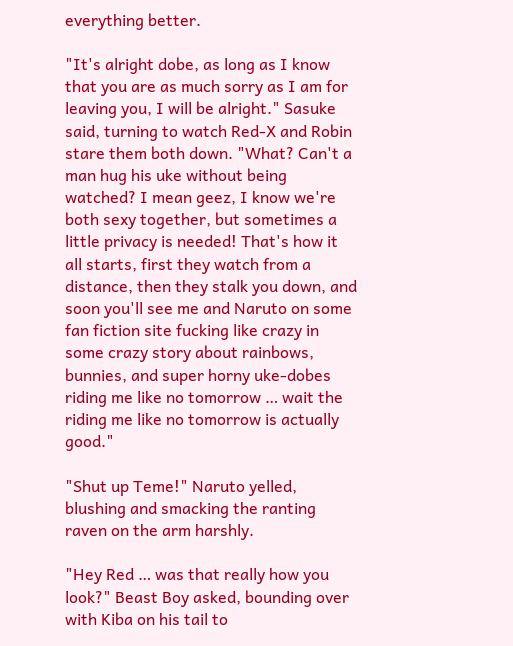everything better.

"It's alright dobe, as long as I know that you are as much sorry as I am for leaving you, I will be alright." Sasuke said, turning to watch Red-X and Robin stare them both down. "What? Can't a man hug his uke without being watched? I mean geez, I know we're both sexy together, but sometimes a little privacy is needed! That's how it all starts, first they watch from a distance, then they stalk you down, and soon you'll see me and Naruto on some fan fiction site fucking like crazy in some crazy story about rainbows, bunnies, and super horny uke-dobes riding me like no tomorrow … wait the riding me like no tomorrow is actually good."

"Shut up Teme!" Naruto yelled, blushing and smacking the ranting raven on the arm harshly.

"Hey Red … was that really how you look?" Beast Boy asked, bounding over with Kiba on his tail to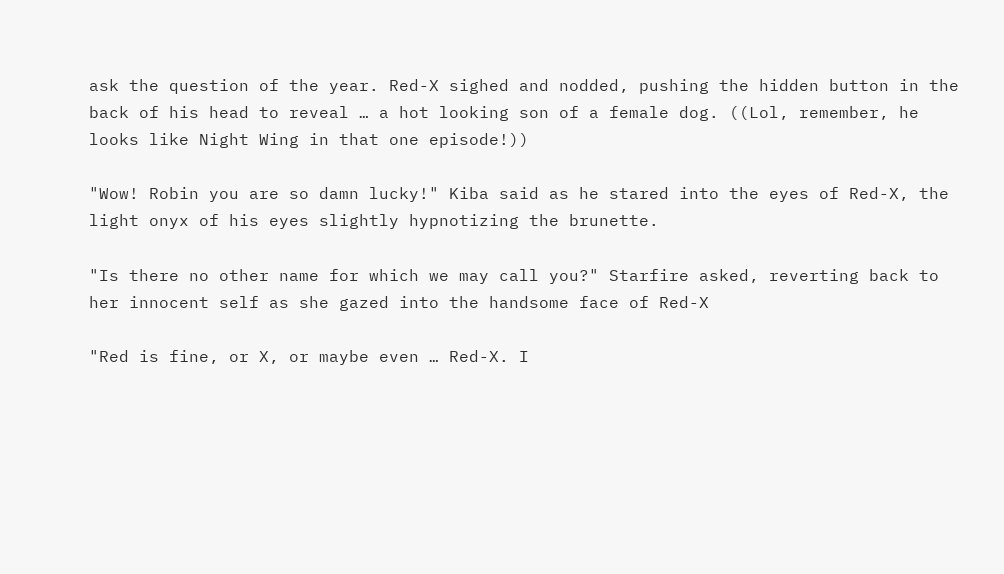ask the question of the year. Red-X sighed and nodded, pushing the hidden button in the back of his head to reveal … a hot looking son of a female dog. ((Lol, remember, he looks like Night Wing in that one episode!))

"Wow! Robin you are so damn lucky!" Kiba said as he stared into the eyes of Red-X, the light onyx of his eyes slightly hypnotizing the brunette.

"Is there no other name for which we may call you?" Starfire asked, reverting back to her innocent self as she gazed into the handsome face of Red-X

"Red is fine, or X, or maybe even … Red-X. I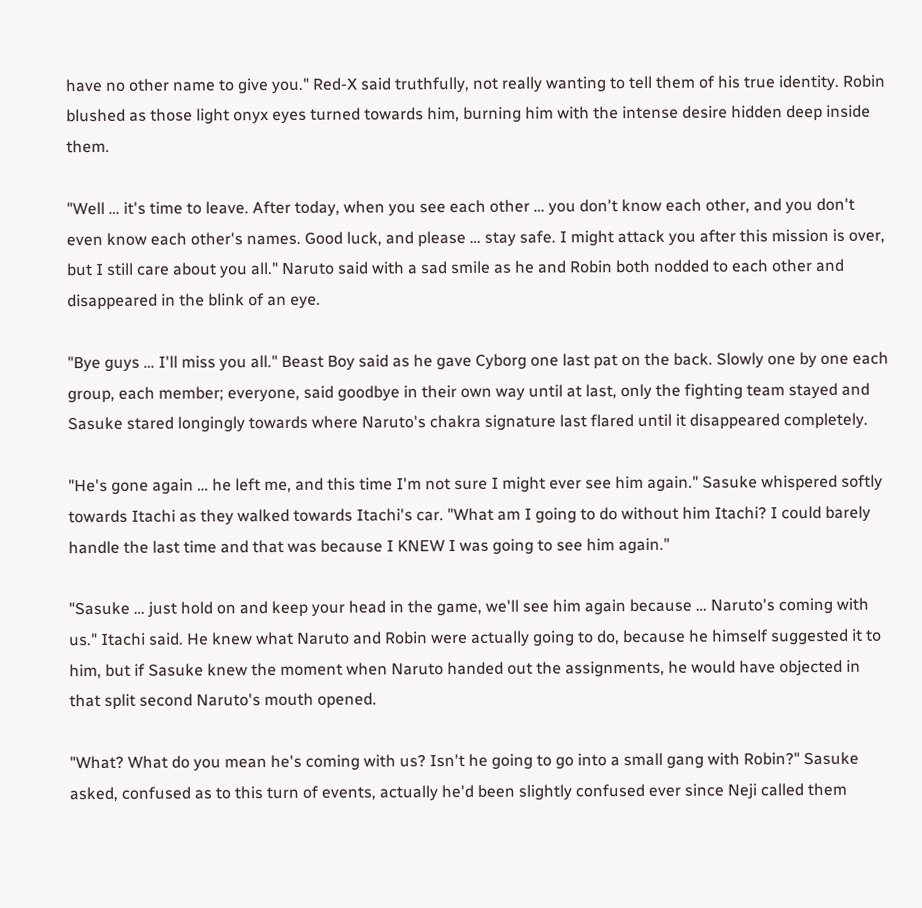have no other name to give you." Red-X said truthfully, not really wanting to tell them of his true identity. Robin blushed as those light onyx eyes turned towards him, burning him with the intense desire hidden deep inside them.

"Well … it's time to leave. After today, when you see each other … you don't know each other, and you don't even know each other's names. Good luck, and please … stay safe. I might attack you after this mission is over, but I still care about you all." Naruto said with a sad smile as he and Robin both nodded to each other and disappeared in the blink of an eye.

"Bye guys … I'll miss you all." Beast Boy said as he gave Cyborg one last pat on the back. Slowly one by one each group, each member; everyone, said goodbye in their own way until at last, only the fighting team stayed and Sasuke stared longingly towards where Naruto's chakra signature last flared until it disappeared completely.

"He's gone again … he left me, and this time I'm not sure I might ever see him again." Sasuke whispered softly towards Itachi as they walked towards Itachi's car. "What am I going to do without him Itachi? I could barely handle the last time and that was because I KNEW I was going to see him again."

"Sasuke … just hold on and keep your head in the game, we'll see him again because … Naruto's coming with us." Itachi said. He knew what Naruto and Robin were actually going to do, because he himself suggested it to him, but if Sasuke knew the moment when Naruto handed out the assignments, he would have objected in that split second Naruto's mouth opened.

"What? What do you mean he's coming with us? Isn't he going to go into a small gang with Robin?" Sasuke asked, confused as to this turn of events, actually he'd been slightly confused ever since Neji called them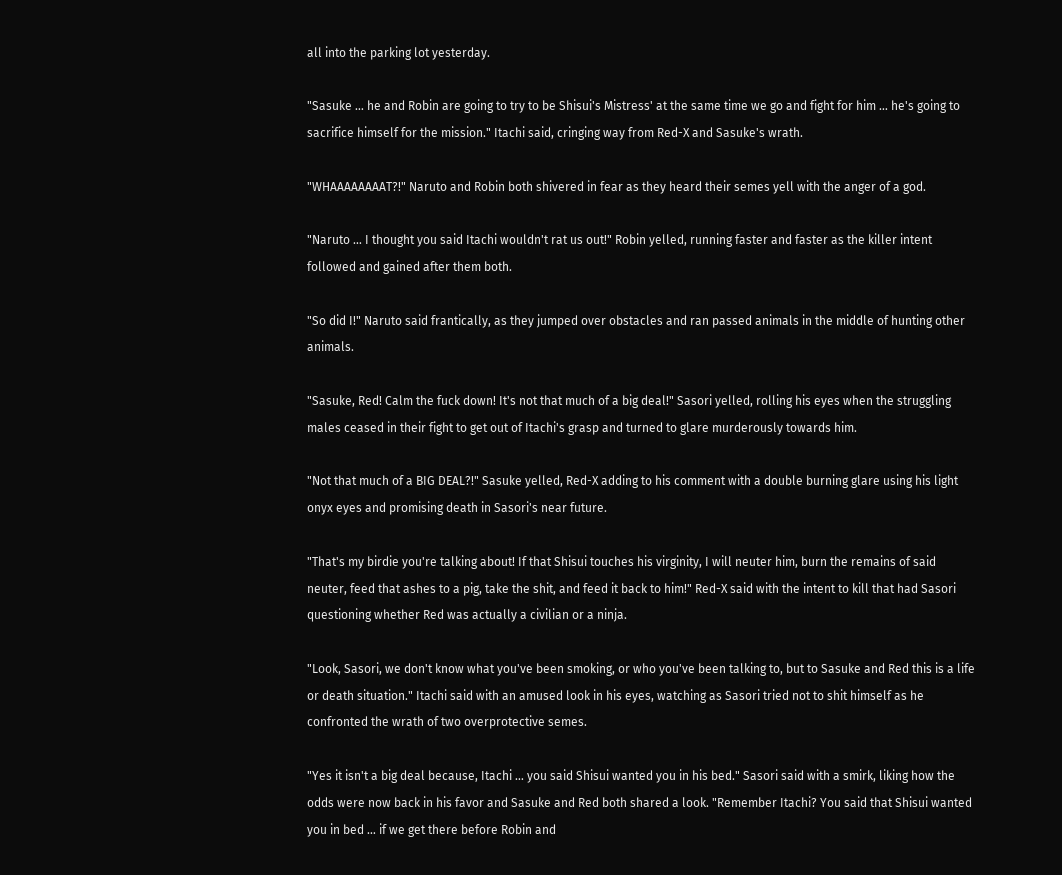all into the parking lot yesterday.

"Sasuke … he and Robin are going to try to be Shisui's Mistress' at the same time we go and fight for him … he's going to sacrifice himself for the mission." Itachi said, cringing way from Red-X and Sasuke's wrath.

"WHAAAAAAAAT?!" Naruto and Robin both shivered in fear as they heard their semes yell with the anger of a god.

"Naruto … I thought you said Itachi wouldn't rat us out!" Robin yelled, running faster and faster as the killer intent followed and gained after them both.

"So did I!" Naruto said frantically, as they jumped over obstacles and ran passed animals in the middle of hunting other animals.

"Sasuke, Red! Calm the fuck down! It's not that much of a big deal!" Sasori yelled, rolling his eyes when the struggling males ceased in their fight to get out of Itachi's grasp and turned to glare murderously towards him.

"Not that much of a BIG DEAL?!" Sasuke yelled, Red-X adding to his comment with a double burning glare using his light onyx eyes and promising death in Sasori's near future.

"That's my birdie you're talking about! If that Shisui touches his virginity, I will neuter him, burn the remains of said neuter, feed that ashes to a pig, take the shit, and feed it back to him!" Red-X said with the intent to kill that had Sasori questioning whether Red was actually a civilian or a ninja.

"Look, Sasori, we don't know what you've been smoking, or who you've been talking to, but to Sasuke and Red this is a life or death situation." Itachi said with an amused look in his eyes, watching as Sasori tried not to shit himself as he confronted the wrath of two overprotective semes.

"Yes it isn't a big deal because, Itachi … you said Shisui wanted you in his bed." Sasori said with a smirk, liking how the odds were now back in his favor and Sasuke and Red both shared a look. "Remember Itachi? You said that Shisui wanted you in bed … if we get there before Robin and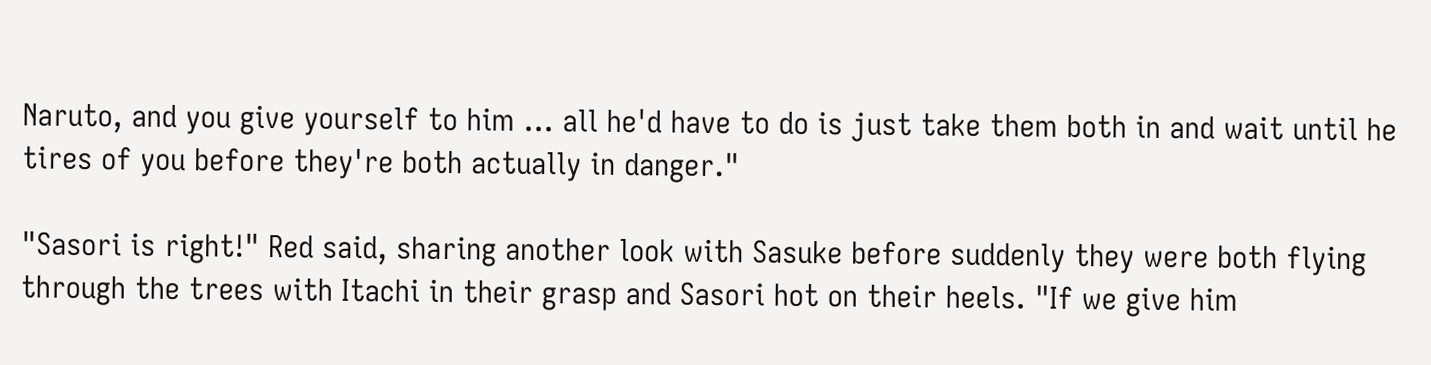Naruto, and you give yourself to him … all he'd have to do is just take them both in and wait until he tires of you before they're both actually in danger."

"Sasori is right!" Red said, sharing another look with Sasuke before suddenly they were both flying through the trees with Itachi in their grasp and Sasori hot on their heels. "If we give him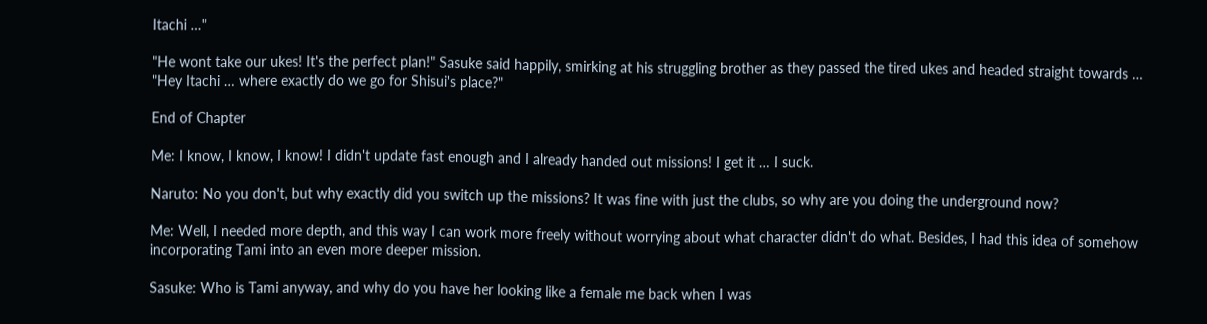Itachi …"

"He wont take our ukes! It's the perfect plan!" Sasuke said happily, smirking at his struggling brother as they passed the tired ukes and headed straight towards … "Hey Itachi … where exactly do we go for Shisui's place?"

End of Chapter

Me: I know, I know, I know! I didn't update fast enough and I already handed out missions! I get it … I suck.

Naruto: No you don't, but why exactly did you switch up the missions? It was fine with just the clubs, so why are you doing the underground now?

Me: Well, I needed more depth, and this way I can work more freely without worrying about what character didn't do what. Besides, I had this idea of somehow incorporating Tami into an even more deeper mission.

Sasuke: Who is Tami anyway, and why do you have her looking like a female me back when I was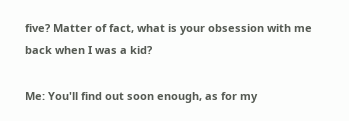five? Matter of fact, what is your obsession with me back when I was a kid?

Me: You'll find out soon enough, as for my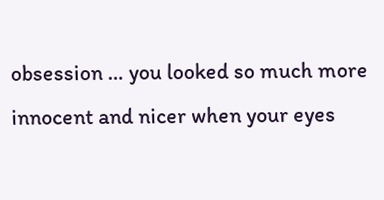obsession … you looked so much more innocent and nicer when your eyes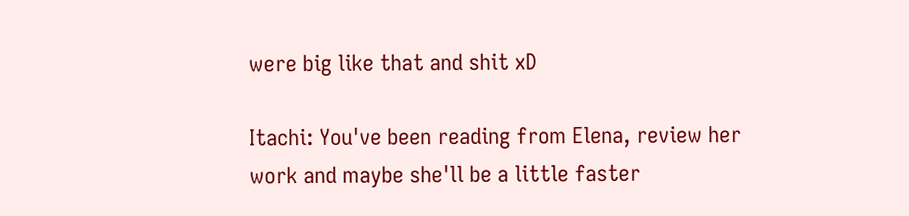were big like that and shit xD

Itachi: You've been reading from Elena, review her work and maybe she'll be a little faster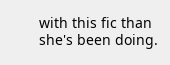with this fic than she's been doing.